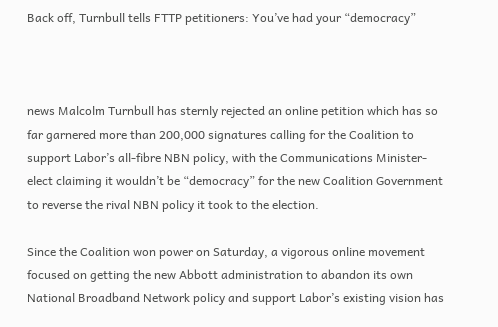Back off, Turnbull tells FTTP petitioners: You’ve had your “democracy”



news Malcolm Turnbull has sternly rejected an online petition which has so far garnered more than 200,000 signatures calling for the Coalition to support Labor’s all-fibre NBN policy, with the Communications Minister-elect claiming it wouldn’t be “democracy” for the new Coalition Government to reverse the rival NBN policy it took to the election.

Since the Coalition won power on Saturday, a vigorous online movement focused on getting the new Abbott administration to abandon its own National Broadband Network policy and support Labor’s existing vision has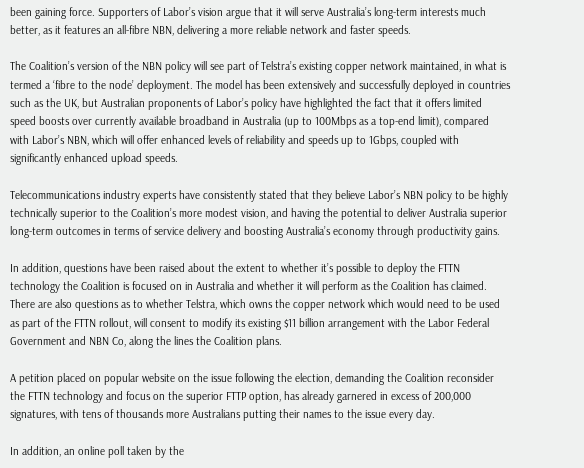been gaining force. Supporters of Labor’s vision argue that it will serve Australia’s long-term interests much better, as it features an all-fibre NBN, delivering a more reliable network and faster speeds.

The Coalition’s version of the NBN policy will see part of Telstra’s existing copper network maintained, in what is termed a ‘fibre to the node’ deployment. The model has been extensively and successfully deployed in countries such as the UK, but Australian proponents of Labor’s policy have highlighted the fact that it offers limited speed boosts over currently available broadband in Australia (up to 100Mbps as a top-end limit), compared with Labor’s NBN, which will offer enhanced levels of reliability and speeds up to 1Gbps, coupled with significantly enhanced upload speeds.

Telecommunications industry experts have consistently stated that they believe Labor’s NBN policy to be highly technically superior to the Coalition’s more modest vision, and having the potential to deliver Australia superior long-term outcomes in terms of service delivery and boosting Australia’s economy through productivity gains.

In addition, questions have been raised about the extent to whether it’s possible to deploy the FTTN technology the Coalition is focused on in Australia and whether it will perform as the Coalition has claimed. There are also questions as to whether Telstra, which owns the copper network which would need to be used as part of the FTTN rollout, will consent to modify its existing $11 billion arrangement with the Labor Federal Government and NBN Co, along the lines the Coalition plans.

A petition placed on popular website on the issue following the election, demanding the Coalition reconsider the FTTN technology and focus on the superior FTTP option, has already garnered in excess of 200,000 signatures, with tens of thousands more Australians putting their names to the issue every day.

In addition, an online poll taken by the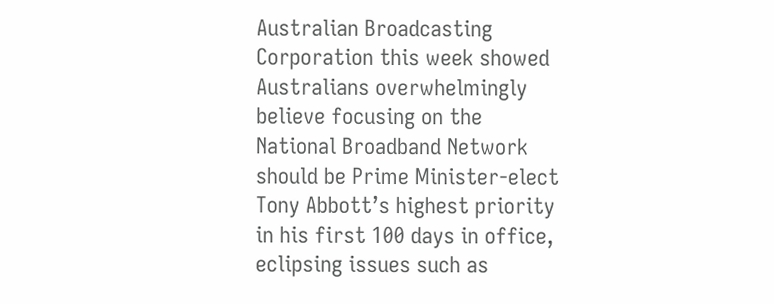Australian Broadcasting Corporation this week showed Australians overwhelmingly believe focusing on the National Broadband Network should be Prime Minister-elect Tony Abbott’s highest priority in his first 100 days in office, eclipsing issues such as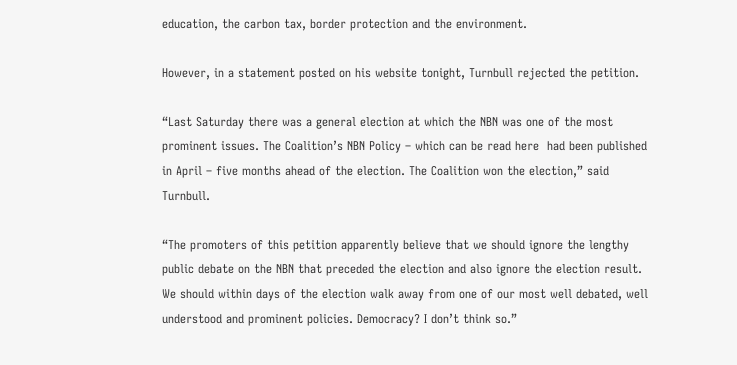education, the carbon tax, border protection and the environment.

However, in a statement posted on his website tonight, Turnbull rejected the petition.

“Last Saturday there was a general election at which the NBN was one of the most prominent issues. The Coalition’s NBN Policy – which can be read here  had been published in April – five months ahead of the election. The Coalition won the election,” said Turnbull.

“The promoters of this petition apparently believe that we should ignore the lengthy public debate on the NBN that preceded the election and also ignore the election result. We should within days of the election walk away from one of our most well debated, well understood and prominent policies. Democracy? I don’t think so.”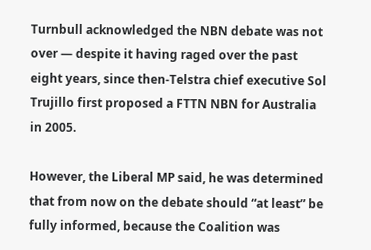Turnbull acknowledged the NBN debate was not over — despite it having raged over the past eight years, since then-Telstra chief executive Sol Trujillo first proposed a FTTN NBN for Australia in 2005.

However, the Liberal MP said, he was determined that from now on the debate should “at least” be fully informed, because the Coalition was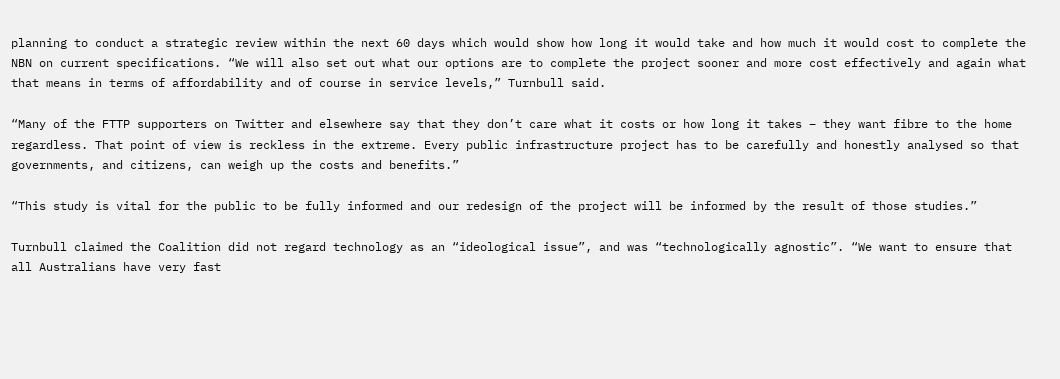planning to conduct a strategic review within the next 60 days which would show how long it would take and how much it would cost to complete the NBN on current specifications. “We will also set out what our options are to complete the project sooner and more cost effectively and again what that means in terms of affordability and of course in service levels,” Turnbull said.

“Many of the FTTP supporters on Twitter and elsewhere say that they don’t care what it costs or how long it takes – they want fibre to the home regardless. That point of view is reckless in the extreme. Every public infrastructure project has to be carefully and honestly analysed so that governments, and citizens, can weigh up the costs and benefits.”

“This study is vital for the public to be fully informed and our redesign of the project will be informed by the result of those studies.”

Turnbull claimed the Coalition did not regard technology as an “ideological issue”, and was “technologically agnostic”. “We want to ensure that all Australians have very fast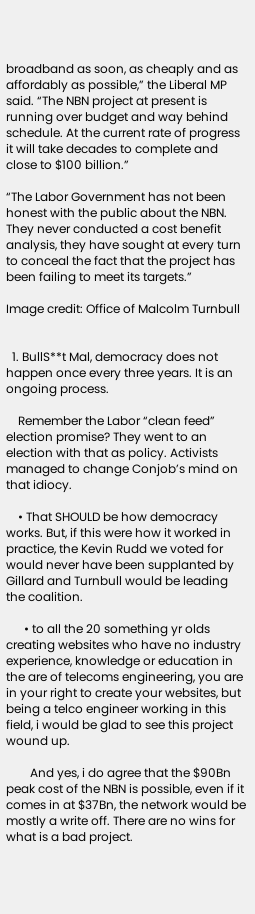broadband as soon, as cheaply and as affordably as possible,” the Liberal MP said. “The NBN project at present is running over budget and way behind schedule. At the current rate of progress it will take decades to complete and close to $100 billion.”

“The Labor Government has not been honest with the public about the NBN. They never conducted a cost benefit analysis, they have sought at every turn to conceal the fact that the project has been failing to meet its targets.”

Image credit: Office of Malcolm Turnbull


  1. BullS**t Mal, democracy does not happen once every three years. It is an ongoing process.

    Remember the Labor “clean feed” election promise? They went to an election with that as policy. Activists managed to change Conjob’s mind on that idiocy.

    • That SHOULD be how democracy works. But, if this were how it worked in practice, the Kevin Rudd we voted for would never have been supplanted by Gillard and Turnbull would be leading the coalition.

      • to all the 20 something yr olds creating websites who have no industry experience, knowledge or education in the are of telecoms engineering, you are in your right to create your websites, but being a telco engineer working in this field, i would be glad to see this project wound up.

        And yes, i do agree that the $90Bn peak cost of the NBN is possible, even if it comes in at $37Bn, the network would be mostly a write off. There are no wins for what is a bad project.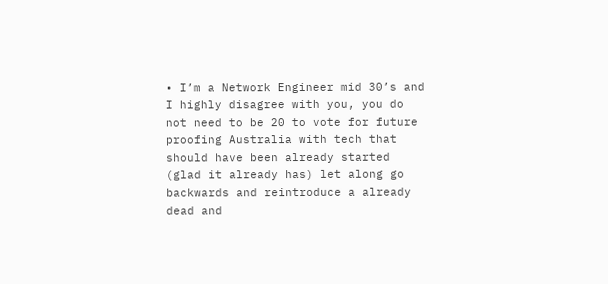• I’m a Network Engineer mid 30’s and I highly disagree with you, you do not need to be 20 to vote for future proofing Australia with tech that should have been already started (glad it already has) let along go backwards and reintroduce a already dead and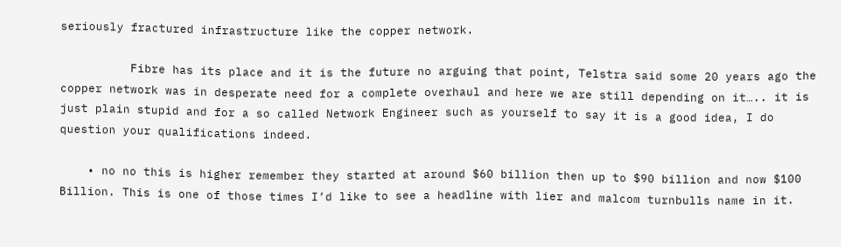seriously fractured infrastructure like the copper network.

          Fibre has its place and it is the future no arguing that point, Telstra said some 20 years ago the copper network was in desperate need for a complete overhaul and here we are still depending on it….. it is just plain stupid and for a so called Network Engineer such as yourself to say it is a good idea, I do question your qualifications indeed.

    • no no this is higher remember they started at around $60 billion then up to $90 billion and now $100 Billion. This is one of those times I’d like to see a headline with lier and malcom turnbulls name in it.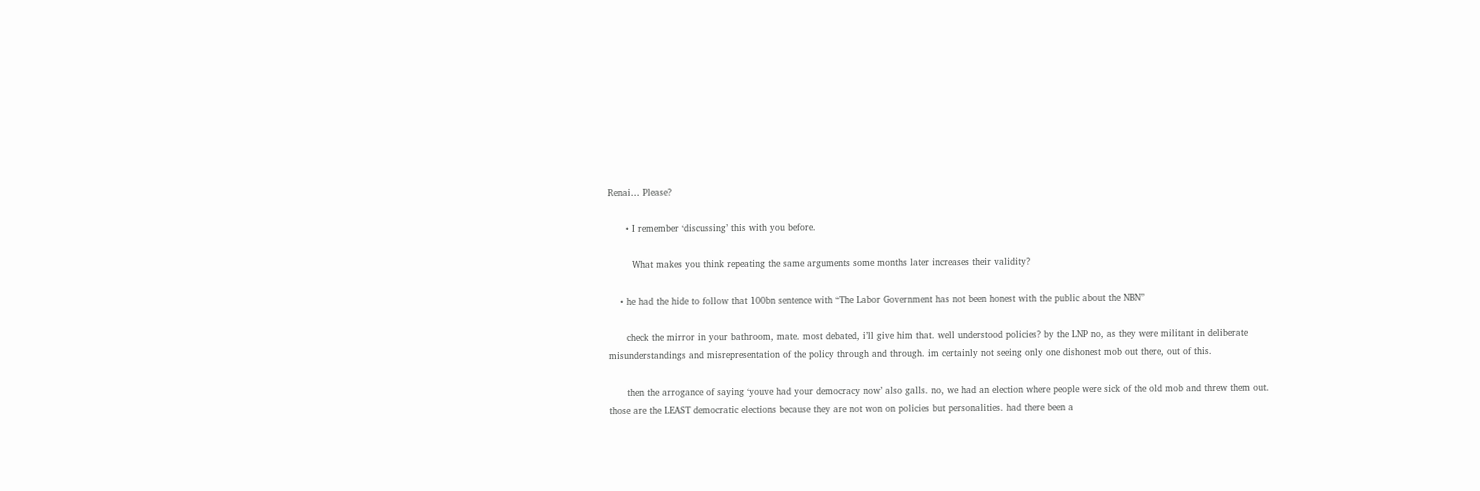Renai… Please?

      • I remember ‘discussing’ this with you before.

        What makes you think repeating the same arguments some months later increases their validity?

    • he had the hide to follow that 100bn sentence with “The Labor Government has not been honest with the public about the NBN”

      check the mirror in your bathroom, mate. most debated, i’ll give him that. well understood policies? by the LNP no, as they were militant in deliberate misunderstandings and misrepresentation of the policy through and through. im certainly not seeing only one dishonest mob out there, out of this.

      then the arrogance of saying ‘youve had your democracy now’ also galls. no, we had an election where people were sick of the old mob and threw them out. those are the LEAST democratic elections because they are not won on policies but personalities. had there been a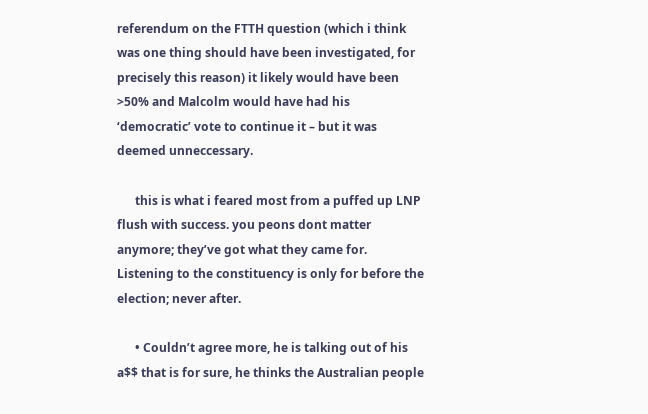referendum on the FTTH question (which i think was one thing should have been investigated, for precisely this reason) it likely would have been >50% and Malcolm would have had his ‘democratic’ vote to continue it – but it was deemed unneccessary.

      this is what i feared most from a puffed up LNP flush with success. you peons dont matter anymore; they’ve got what they came for. Listening to the constituency is only for before the election; never after.

      • Couldn’t agree more, he is talking out of his a$$ that is for sure, he thinks the Australian people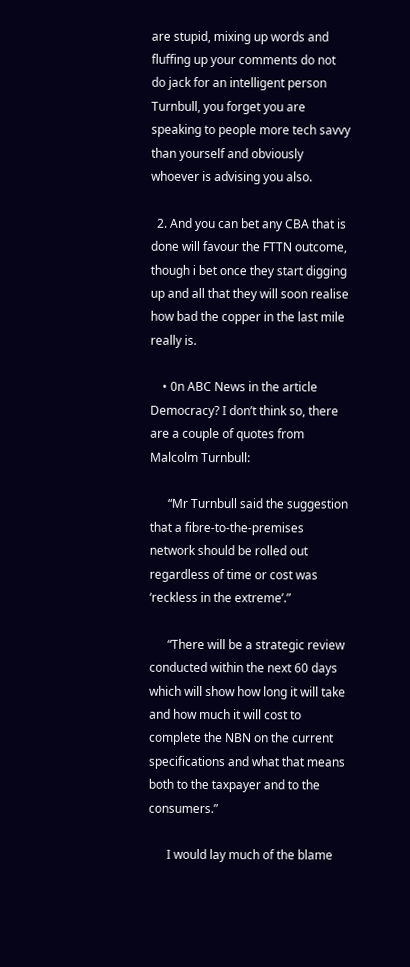are stupid, mixing up words and fluffing up your comments do not do jack for an intelligent person Turnbull, you forget you are speaking to people more tech savvy than yourself and obviously whoever is advising you also.

  2. And you can bet any CBA that is done will favour the FTTN outcome, though i bet once they start digging up and all that they will soon realise how bad the copper in the last mile really is.

    • 0n ABC News in the article Democracy? I don’t think so, there are a couple of quotes from Malcolm Turnbull:

      “Mr Turnbull said the suggestion that a fibre-to-the-premises network should be rolled out regardless of time or cost was ‘reckless in the extreme’.”

      “There will be a strategic review conducted within the next 60 days which will show how long it will take and how much it will cost to complete the NBN on the current specifications and what that means both to the taxpayer and to the consumers.”

      I would lay much of the blame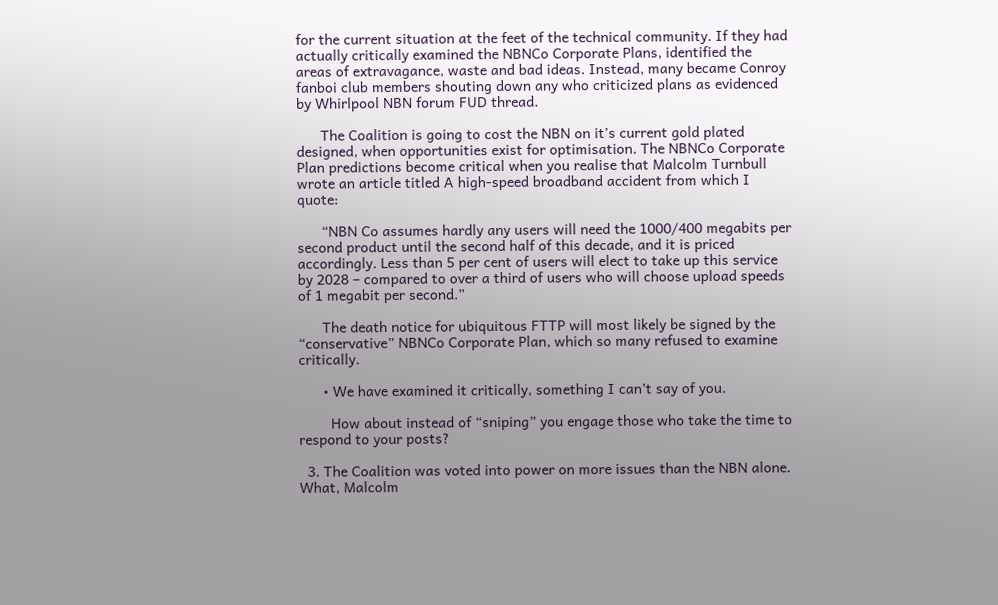for the current situation at the feet of the technical community. If they had actually critically examined the NBNCo Corporate Plans, identified the areas of extravagance, waste and bad ideas. Instead, many became Conroy fanboi club members shouting down any who criticized plans as evidenced by Whirlpool NBN forum FUD thread.

      The Coalition is going to cost the NBN on it’s current gold plated designed, when opportunities exist for optimisation. The NBNCo Corporate Plan predictions become critical when you realise that Malcolm Turnbull wrote an article titled A high-speed broadband accident from which I quote:

      “NBN Co assumes hardly any users will need the 1000/400 megabits per second product until the second half of this decade, and it is priced accordingly. Less than 5 per cent of users will elect to take up this service by 2028 – compared to over a third of users who will choose upload speeds of 1 megabit per second.”

      The death notice for ubiquitous FTTP will most likely be signed by the “conservative” NBNCo Corporate Plan, which so many refused to examine critically.

      • We have examined it critically, something I can’t say of you.

        How about instead of “sniping” you engage those who take the time to respond to your posts?

  3. The Coalition was voted into power on more issues than the NBN alone. What, Malcolm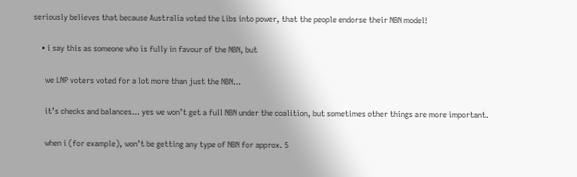seriously believes that because Australia voted the Libs into power, that the people endorse their NBN model!

    • i say this as someone who is fully in favour of the NBN, but

      we LNP voters voted for a lot more than just the NBN…

      it’s checks and balances… yes we won’t get a full NBN under the coalition, but sometimes other things are more important.

      when i (for example), won’t be getting any type of NBN for approx. 5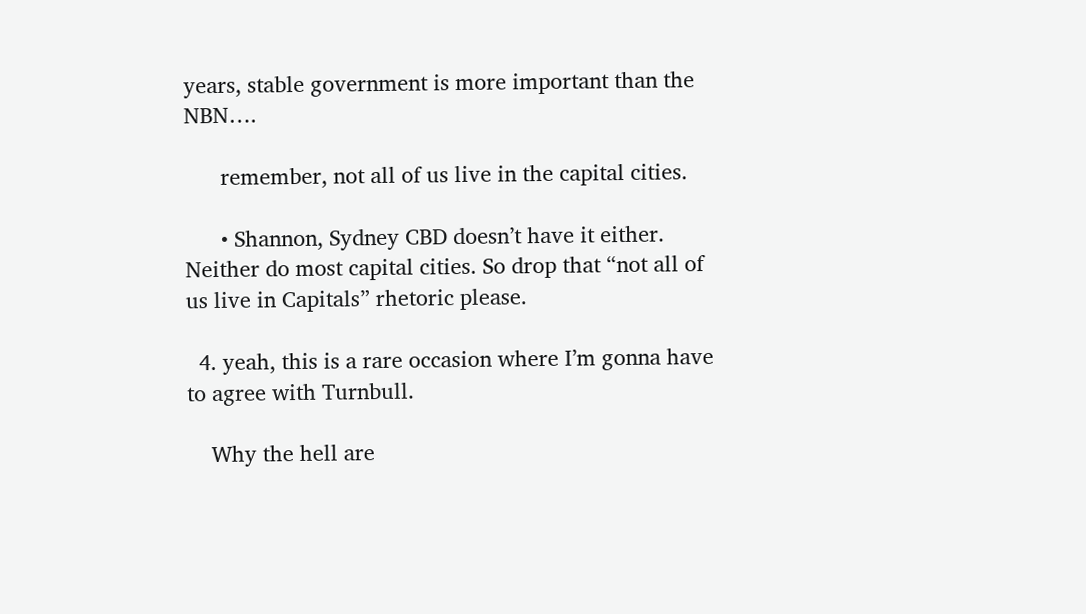years, stable government is more important than the NBN….

      remember, not all of us live in the capital cities.

      • Shannon, Sydney CBD doesn’t have it either. Neither do most capital cities. So drop that “not all of us live in Capitals” rhetoric please.

  4. yeah, this is a rare occasion where I’m gonna have to agree with Turnbull.

    Why the hell are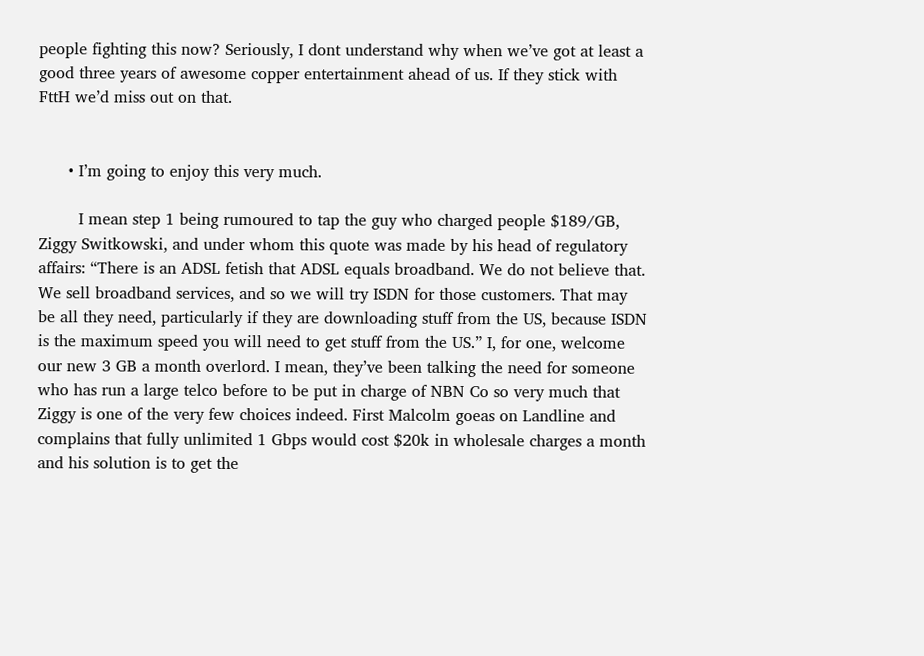people fighting this now? Seriously, I dont understand why when we’ve got at least a good three years of awesome copper entertainment ahead of us. If they stick with FttH we’d miss out on that.


      • I’m going to enjoy this very much.

        I mean step 1 being rumoured to tap the guy who charged people $189/GB, Ziggy Switkowski, and under whom this quote was made by his head of regulatory affairs: “There is an ADSL fetish that ADSL equals broadband. We do not believe that. We sell broadband services, and so we will try ISDN for those customers. That may be all they need, particularly if they are downloading stuff from the US, because ISDN is the maximum speed you will need to get stuff from the US.” I, for one, welcome our new 3 GB a month overlord. I mean, they’ve been talking the need for someone who has run a large telco before to be put in charge of NBN Co so very much that Ziggy is one of the very few choices indeed. First Malcolm goeas on Landline and complains that fully unlimited 1 Gbps would cost $20k in wholesale charges a month and his solution is to get the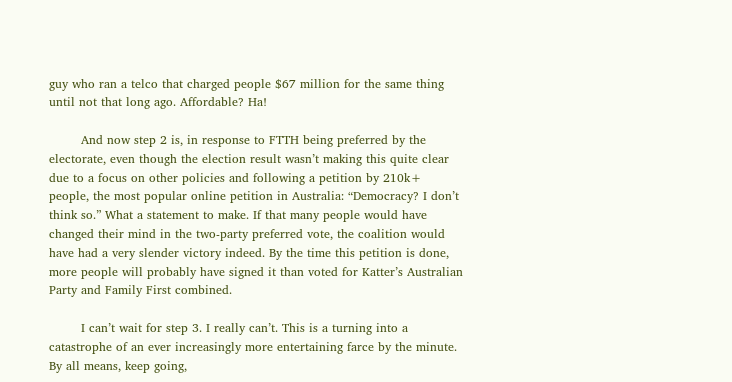guy who ran a telco that charged people $67 million for the same thing until not that long ago. Affordable? Ha!

        And now step 2 is, in response to FTTH being preferred by the electorate, even though the election result wasn’t making this quite clear due to a focus on other policies and following a petition by 210k+ people, the most popular online petition in Australia: “Democracy? I don’t think so.” What a statement to make. If that many people would have changed their mind in the two-party preferred vote, the coalition would have had a very slender victory indeed. By the time this petition is done, more people will probably have signed it than voted for Katter’s Australian Party and Family First combined.

        I can’t wait for step 3. I really can’t. This is a turning into a catastrophe of an ever increasingly more entertaining farce by the minute. By all means, keep going,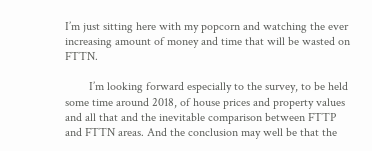I’m just sitting here with my popcorn and watching the ever increasing amount of money and time that will be wasted on FTTN.

        I’m looking forward especially to the survey, to be held some time around 2018, of house prices and property values and all that and the inevitable comparison between FTTP and FTTN areas. And the conclusion may well be that the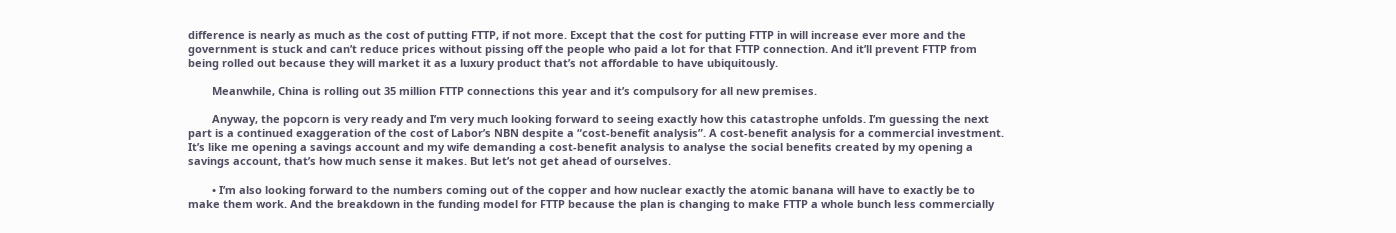difference is nearly as much as the cost of putting FTTP, if not more. Except that the cost for putting FTTP in will increase ever more and the government is stuck and can’t reduce prices without pissing off the people who paid a lot for that FTTP connection. And it’ll prevent FTTP from being rolled out because they will market it as a luxury product that’s not affordable to have ubiquitously.

        Meanwhile, China is rolling out 35 million FTTP connections this year and it’s compulsory for all new premises.

        Anyway, the popcorn is very ready and I’m very much looking forward to seeing exactly how this catastrophe unfolds. I’m guessing the next part is a continued exaggeration of the cost of Labor’s NBN despite a “cost-benefit analysis”. A cost-benefit analysis for a commercial investment. It’s like me opening a savings account and my wife demanding a cost-benefit analysis to analyse the social benefits created by my opening a savings account, that’s how much sense it makes. But let’s not get ahead of ourselves.

        • I’m also looking forward to the numbers coming out of the copper and how nuclear exactly the atomic banana will have to exactly be to make them work. And the breakdown in the funding model for FTTP because the plan is changing to make FTTP a whole bunch less commercially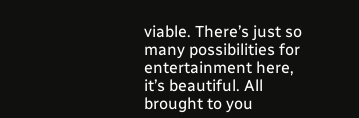viable. There’s just so many possibilities for entertainment here, it’s beautiful. All brought to you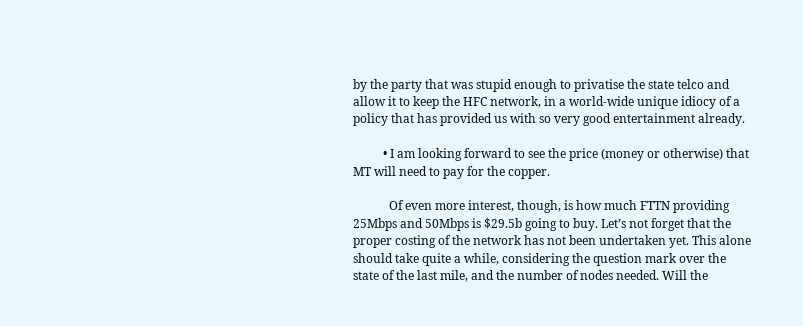by the party that was stupid enough to privatise the state telco and allow it to keep the HFC network, in a world-wide unique idiocy of a policy that has provided us with so very good entertainment already.

          • I am looking forward to see the price (money or otherwise) that MT will need to pay for the copper.

            Of even more interest, though, is how much FTTN providing 25Mbps and 50Mbps is $29.5b going to buy. Let’s not forget that the proper costing of the network has not been undertaken yet. This alone should take quite a while, considering the question mark over the state of the last mile, and the number of nodes needed. Will the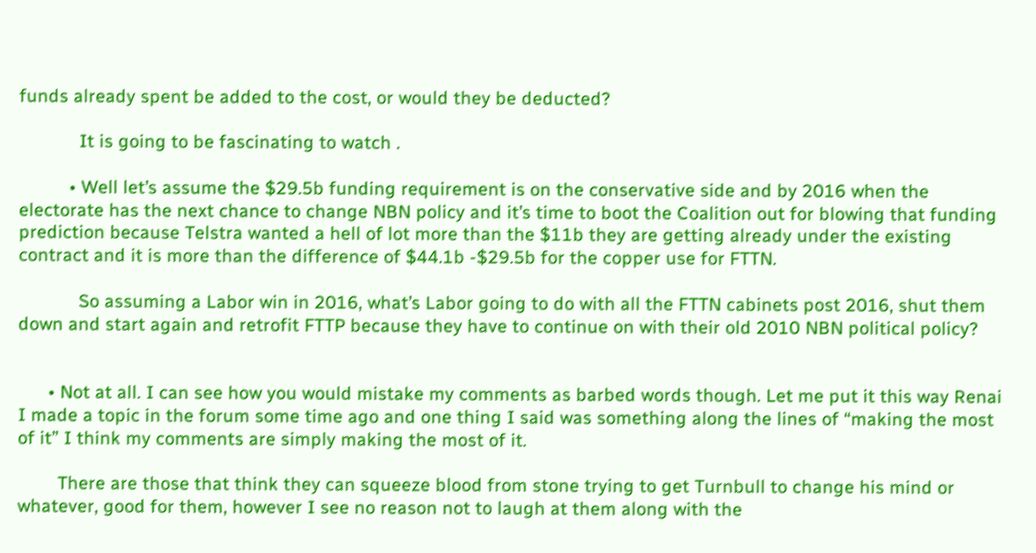funds already spent be added to the cost, or would they be deducted?

            It is going to be fascinating to watch .

          • Well let’s assume the $29.5b funding requirement is on the conservative side and by 2016 when the electorate has the next chance to change NBN policy and it’s time to boot the Coalition out for blowing that funding prediction because Telstra wanted a hell of lot more than the $11b they are getting already under the existing contract and it is more than the difference of $44.1b -$29.5b for the copper use for FTTN.

            So assuming a Labor win in 2016, what’s Labor going to do with all the FTTN cabinets post 2016, shut them down and start again and retrofit FTTP because they have to continue on with their old 2010 NBN political policy?


      • Not at all. I can see how you would mistake my comments as barbed words though. Let me put it this way Renai I made a topic in the forum some time ago and one thing I said was something along the lines of “making the most of it” I think my comments are simply making the most of it.

        There are those that think they can squeeze blood from stone trying to get Turnbull to change his mind or whatever, good for them, however I see no reason not to laugh at them along with the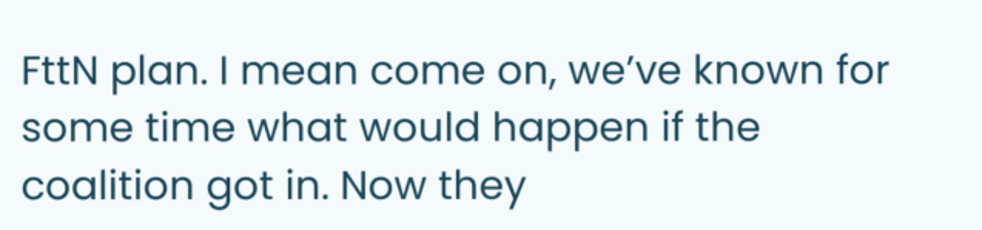FttN plan. I mean come on, we’ve known for some time what would happen if the coalition got in. Now they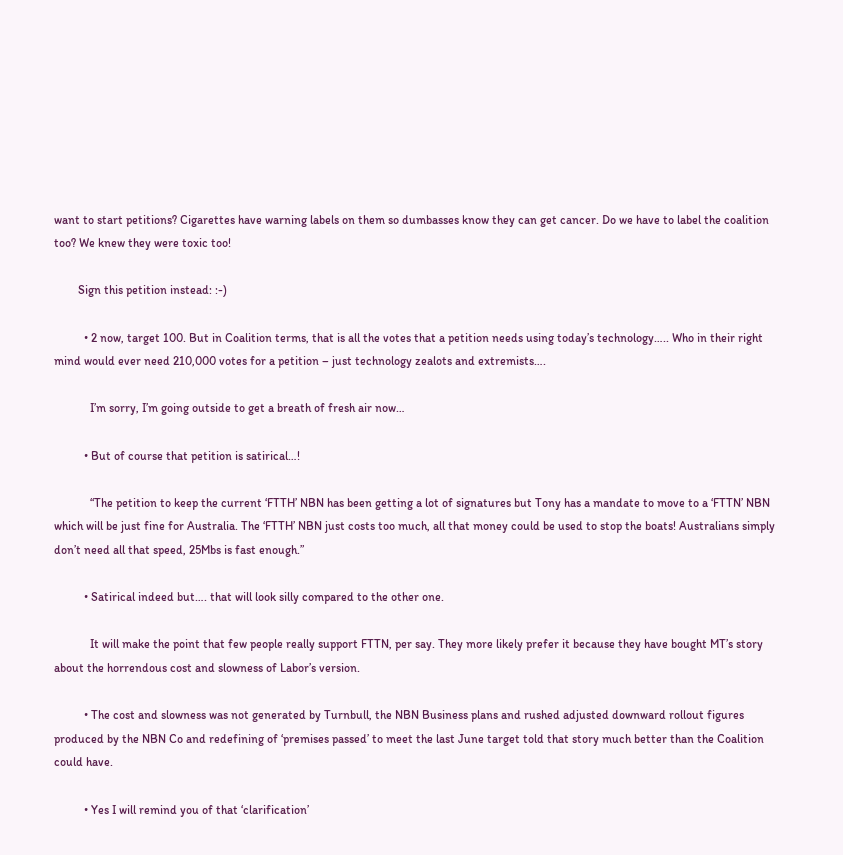want to start petitions? Cigarettes have warning labels on them so dumbasses know they can get cancer. Do we have to label the coalition too? We knew they were toxic too!

        Sign this petition instead: :-)

          • 2 now, target 100. But in Coalition terms, that is all the votes that a petition needs using today’s technology….. Who in their right mind would ever need 210,000 votes for a petition – just technology zealots and extremists….

            I’m sorry, I’m going outside to get a breath of fresh air now…

          • But of course that petition is satirical…!

            “The petition to keep the current ‘FTTH’ NBN has been getting a lot of signatures but Tony has a mandate to move to a ‘FTTN’ NBN which will be just fine for Australia. The ‘FTTH’ NBN just costs too much, all that money could be used to stop the boats! Australians simply don’t need all that speed, 25Mbs is fast enough.”

          • Satirical indeed but…. that will look silly compared to the other one.

            It will make the point that few people really support FTTN, per say. They more likely prefer it because they have bought MT’s story about the horrendous cost and slowness of Labor’s version.

          • The cost and slowness was not generated by Turnbull, the NBN Business plans and rushed adjusted downward rollout figures produced by the NBN Co and redefining of ‘premises passed’ to meet the last June target told that story much better than the Coalition could have.

          • Yes I will remind you of that ‘clarification’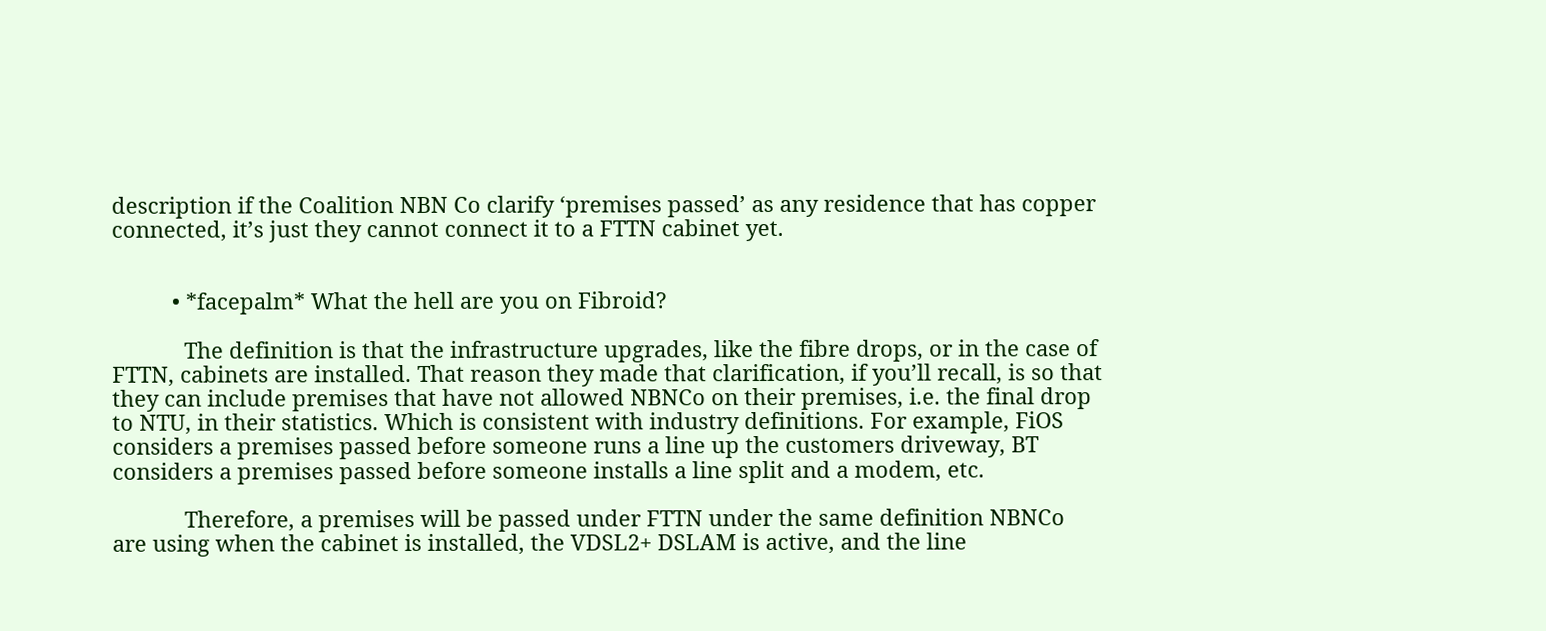description if the Coalition NBN Co clarify ‘premises passed’ as any residence that has copper connected, it’s just they cannot connect it to a FTTN cabinet yet.


          • *facepalm* What the hell are you on Fibroid?

            The definition is that the infrastructure upgrades, like the fibre drops, or in the case of FTTN, cabinets are installed. That reason they made that clarification, if you’ll recall, is so that they can include premises that have not allowed NBNCo on their premises, i.e. the final drop to NTU, in their statistics. Which is consistent with industry definitions. For example, FiOS considers a premises passed before someone runs a line up the customers driveway, BT considers a premises passed before someone installs a line split and a modem, etc.

            Therefore, a premises will be passed under FTTN under the same definition NBNCo are using when the cabinet is installed, the VDSL2+ DSLAM is active, and the line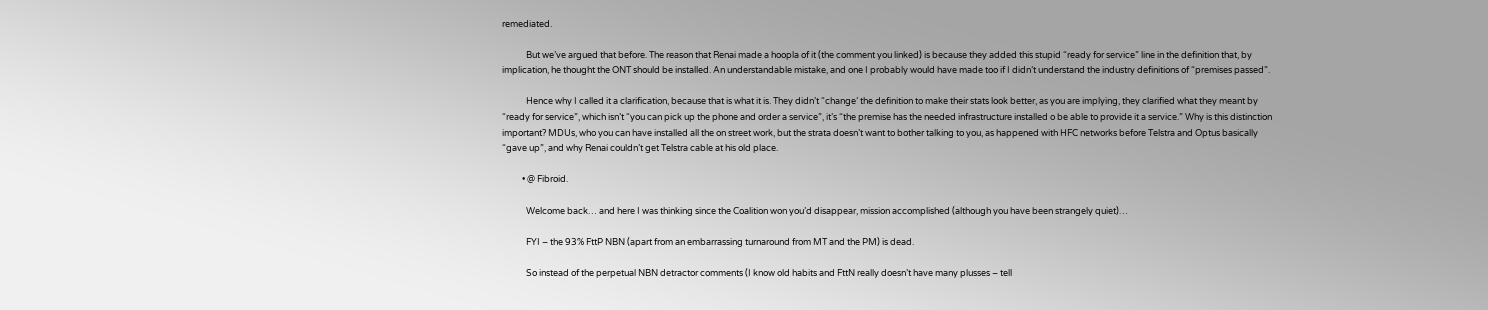remediated.

            But we’ve argued that before. The reason that Renai made a hoopla of it (the comment you linked) is because they added this stupid “ready for service” line in the definition that, by implication, he thought the ONT should be installed. An understandable mistake, and one I probably would have made too if I didn’t understand the industry definitions of “premises passed”.

            Hence why I called it a clarification, because that is what it is. They didn’t “change’ the definition to make their stats look better, as you are implying, they clarified what they meant by “ready for service”, which isn’t “you can pick up the phone and order a service”, it’s “the premise has the needed infrastructure installed o be able to provide it a service.” Why is this distinction important? MDUs, who you can have installed all the on street work, but the strata doesn’t want to bother talking to you, as happened with HFC networks before Telstra and Optus basically “gave up”, and why Renai couldn’t get Telstra cable at his old place.

          • @ Fibroid.

            Welcome back… and here I was thinking since the Coalition won you’d disappear, mission accomplished (although you have been strangely quiet)…

            FYI – the 93% FttP NBN (apart from an embarrassing turnaround from MT and the PM) is dead.

            So instead of the perpetual NBN detractor comments (I know old habits and FttN really doesn’t have many plusses – tell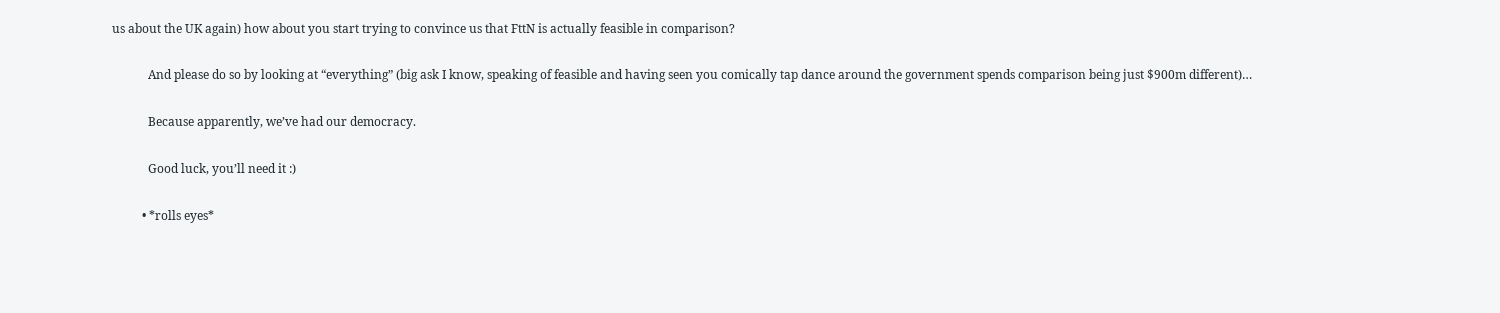us about the UK again) how about you start trying to convince us that FttN is actually feasible in comparison?

            And please do so by looking at “everything” (big ask I know, speaking of feasible and having seen you comically tap dance around the government spends comparison being just $900m different)…

            Because apparently, we’ve had our democracy.

            Good luck, you’ll need it :)

          • *rolls eyes*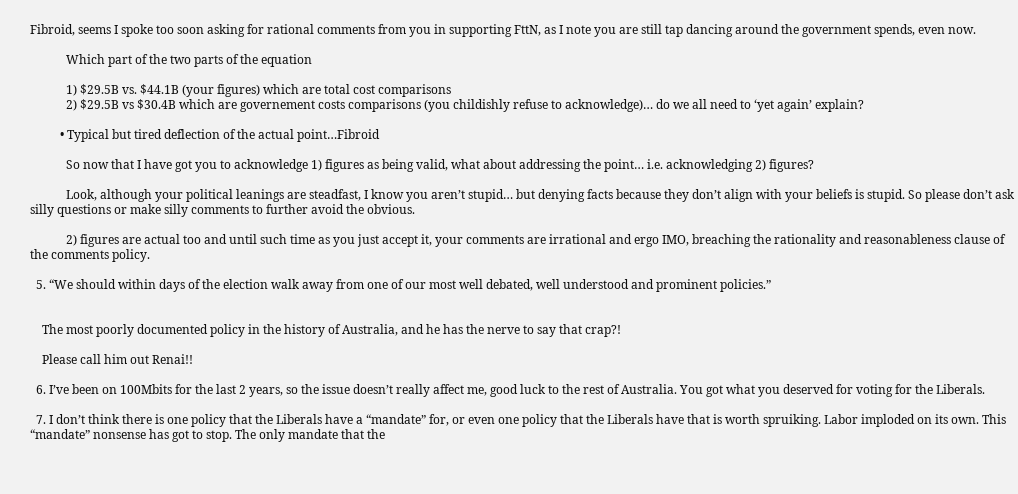Fibroid, seems I spoke too soon asking for rational comments from you in supporting FttN, as I note you are still tap dancing around the government spends, even now.

            Which part of the two parts of the equation

            1) $29.5B vs. $44.1B (your figures) which are total cost comparisons
            2) $29.5B vs $30.4B which are governement costs comparisons (you childishly refuse to acknowledge)… do we all need to ‘yet again’ explain?

          • Typical but tired deflection of the actual point…Fibroid

            So now that I have got you to acknowledge 1) figures as being valid, what about addressing the point… i.e. acknowledging 2) figures?

            Look, although your political leanings are steadfast, I know you aren’t stupid… but denying facts because they don’t align with your beliefs is stupid. So please don’t ask silly questions or make silly comments to further avoid the obvious.

            2) figures are actual too and until such time as you just accept it, your comments are irrational and ergo IMO, breaching the rationality and reasonableness clause of the comments policy.

  5. “We should within days of the election walk away from one of our most well debated, well understood and prominent policies.”


    The most poorly documented policy in the history of Australia, and he has the nerve to say that crap?!

    Please call him out Renai!!

  6. I’ve been on 100Mbits for the last 2 years, so the issue doesn’t really affect me, good luck to the rest of Australia. You got what you deserved for voting for the Liberals.

  7. I don’t think there is one policy that the Liberals have a “mandate” for, or even one policy that the Liberals have that is worth spruiking. Labor imploded on its own. This “mandate” nonsense has got to stop. The only mandate that the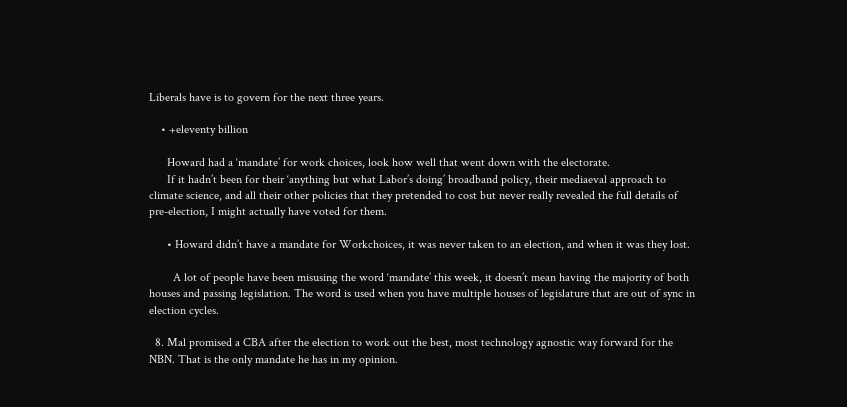Liberals have is to govern for the next three years.

    • +eleventy billion

      Howard had a ‘mandate’ for work choices, look how well that went down with the electorate.
      If it hadn’t been for their ‘anything but what Labor’s doing’ broadband policy, their mediaeval approach to climate science, and all their other policies that they pretended to cost but never really revealed the full details of pre-election, I might actually have voted for them.

      • Howard didn’t have a mandate for Workchoices, it was never taken to an election, and when it was they lost.

        A lot of people have been misusing the word ‘mandate’ this week, it doesn’t mean having the majority of both houses and passing legislation. The word is used when you have multiple houses of legislature that are out of sync in election cycles.

  8. Mal promised a CBA after the election to work out the best, most technology agnostic way forward for the NBN. That is the only mandate he has in my opinion.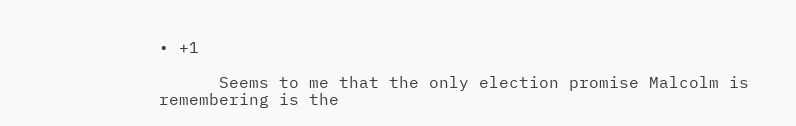• +1

      Seems to me that the only election promise Malcolm is remembering is the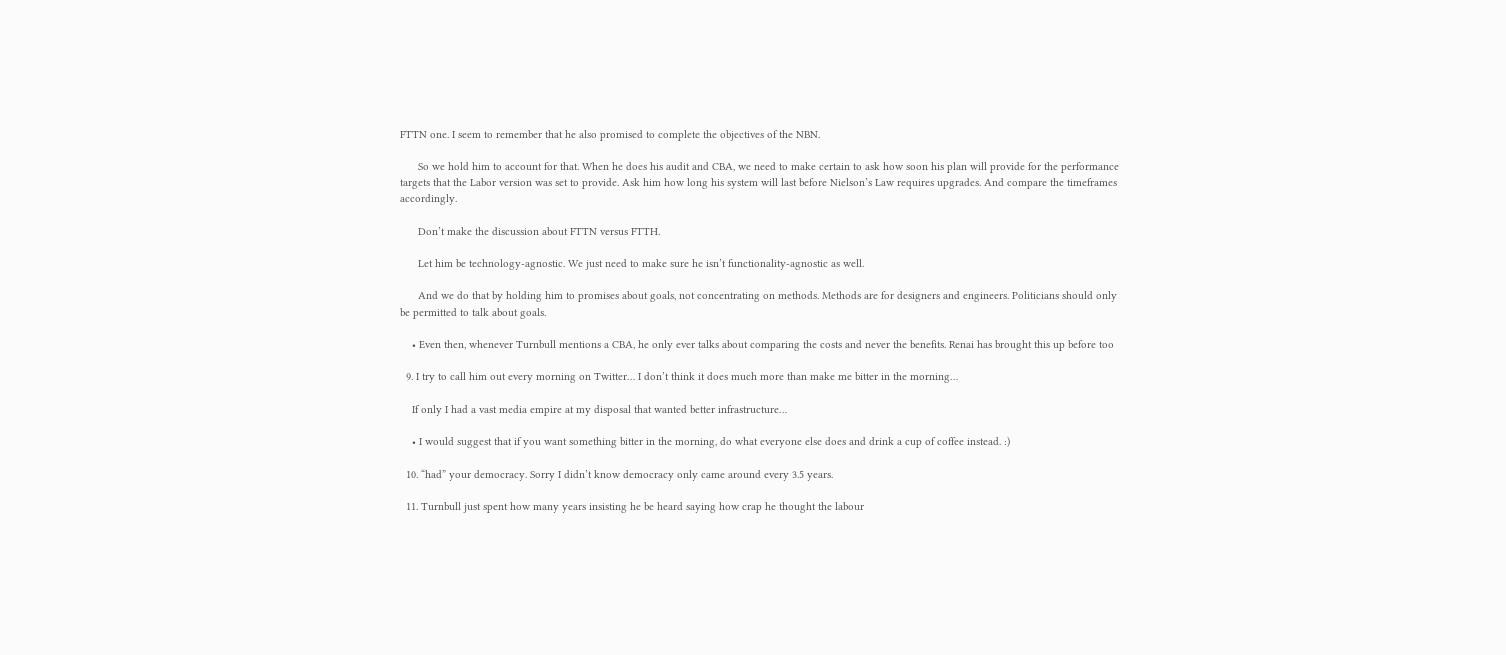FTTN one. I seem to remember that he also promised to complete the objectives of the NBN.

      So we hold him to account for that. When he does his audit and CBA, we need to make certain to ask how soon his plan will provide for the performance targets that the Labor version was set to provide. Ask him how long his system will last before Nielson’s Law requires upgrades. And compare the timeframes accordingly.

      Don’t make the discussion about FTTN versus FTTH.

      Let him be technology-agnostic. We just need to make sure he isn’t functionality-agnostic as well.

      And we do that by holding him to promises about goals, not concentrating on methods. Methods are for designers and engineers. Politicians should only be permitted to talk about goals.

    • Even then, whenever Turnbull mentions a CBA, he only ever talks about comparing the costs and never the benefits. Renai has brought this up before too

  9. I try to call him out every morning on Twitter… I don’t think it does much more than make me bitter in the morning…

    If only I had a vast media empire at my disposal that wanted better infrastructure…

    • I would suggest that if you want something bitter in the morning, do what everyone else does and drink a cup of coffee instead. :)

  10. “had” your democracy. Sorry I didn’t know democracy only came around every 3.5 years.

  11. Turnbull just spent how many years insisting he be heard saying how crap he thought the labour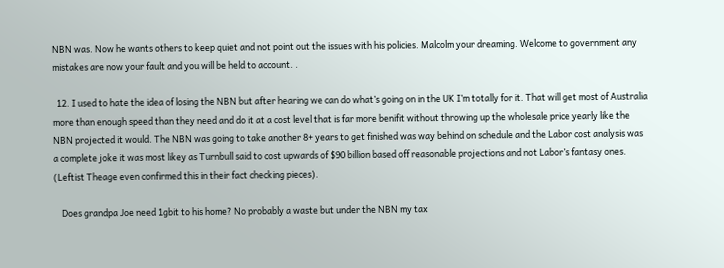NBN was. Now he wants others to keep quiet and not point out the issues with his policies. Malcolm your dreaming. Welcome to government any mistakes are now your fault and you will be held to account. .

  12. I used to hate the idea of losing the NBN but after hearing we can do what’s going on in the UK I’m totally for it. That will get most of Australia more than enough speed than they need and do it at a cost level that is far more benifit without throwing up the wholesale price yearly like the NBN projected it would. The NBN was going to take another 8+ years to get finished was way behind on schedule and the Labor cost analysis was a complete joke it was most likey as Turnbull said to cost upwards of $90 billion based off reasonable projections and not Labor’s fantasy ones. (Leftist Theage even confirmed this in their fact checking pieces).

    Does grandpa Joe need 1gbit to his home? No probably a waste but under the NBN my tax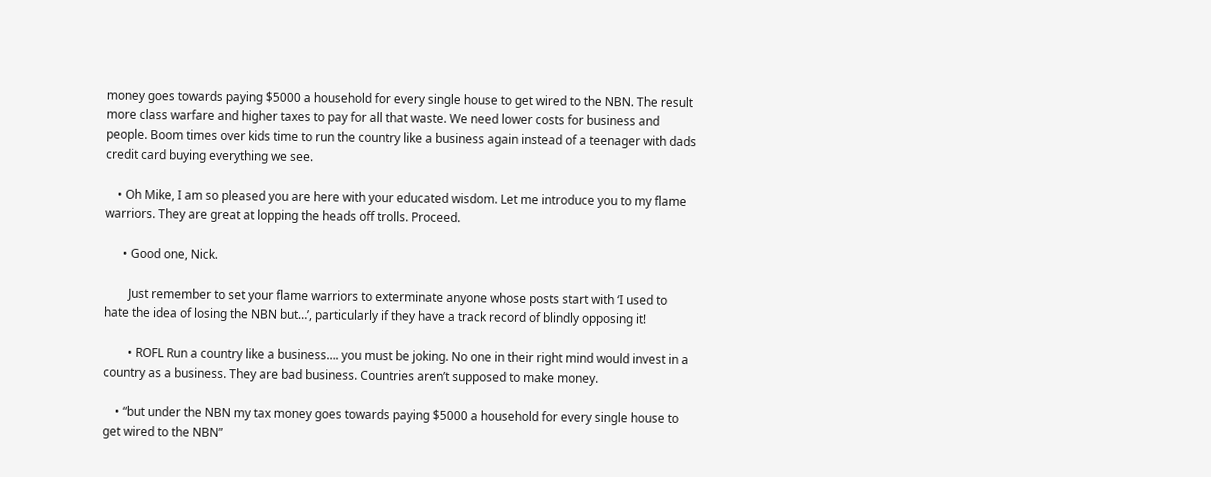money goes towards paying $5000 a household for every single house to get wired to the NBN. The result more class warfare and higher taxes to pay for all that waste. We need lower costs for business and people. Boom times over kids time to run the country like a business again instead of a teenager with dads credit card buying everything we see.

    • Oh Mike, I am so pleased you are here with your educated wisdom. Let me introduce you to my flame warriors. They are great at lopping the heads off trolls. Proceed.

      • Good one, Nick.

        Just remember to set your flame warriors to exterminate anyone whose posts start with ‘I used to hate the idea of losing the NBN but…’, particularly if they have a track record of blindly opposing it!

        • ROFL Run a country like a business…. you must be joking. No one in their right mind would invest in a country as a business. They are bad business. Countries aren’t supposed to make money.

    • “but under the NBN my tax money goes towards paying $5000 a household for every single house to get wired to the NBN”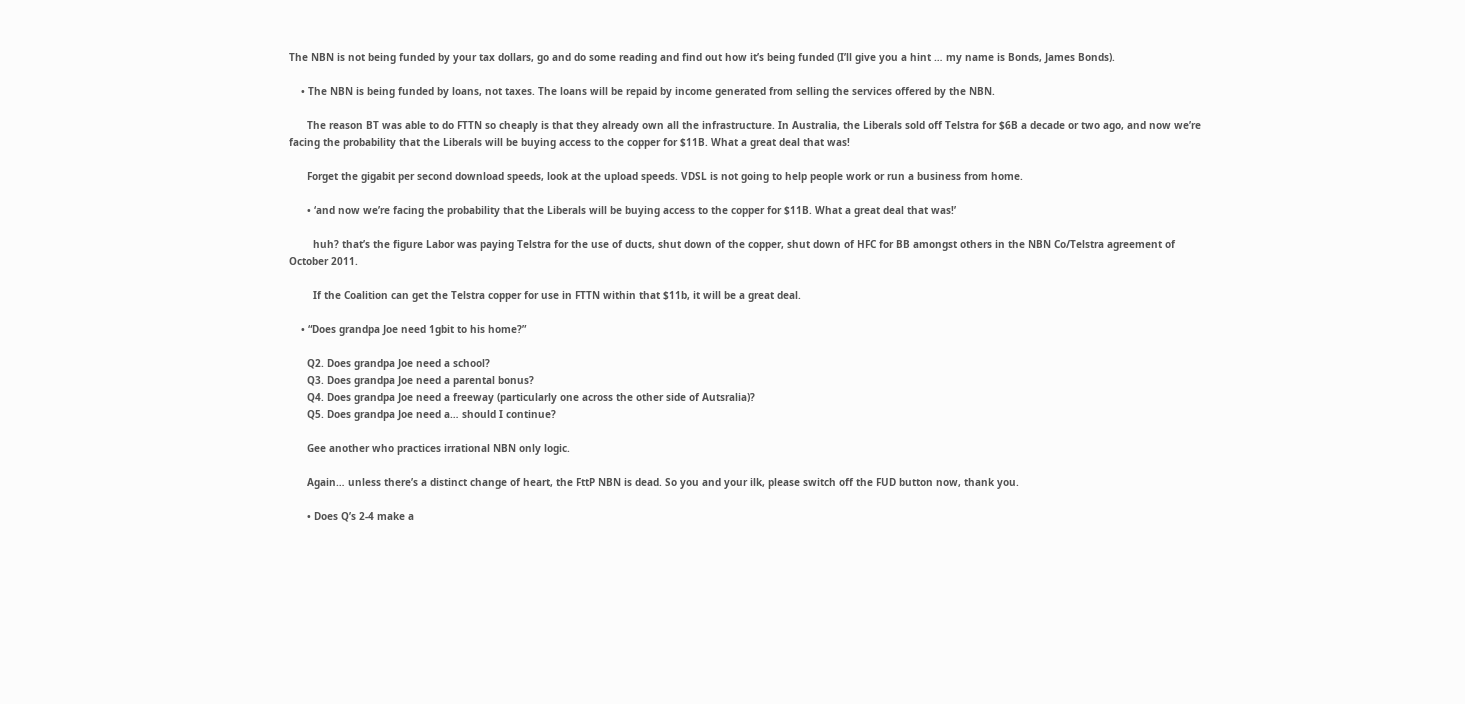The NBN is not being funded by your tax dollars, go and do some reading and find out how it’s being funded (I’ll give you a hint … my name is Bonds, James Bonds).

    • The NBN is being funded by loans, not taxes. The loans will be repaid by income generated from selling the services offered by the NBN.

      The reason BT was able to do FTTN so cheaply is that they already own all the infrastructure. In Australia, the Liberals sold off Telstra for $6B a decade or two ago, and now we’re facing the probability that the Liberals will be buying access to the copper for $11B. What a great deal that was!

      Forget the gigabit per second download speeds, look at the upload speeds. VDSL is not going to help people work or run a business from home.

      • ‘and now we’re facing the probability that the Liberals will be buying access to the copper for $11B. What a great deal that was!’

        huh? that’s the figure Labor was paying Telstra for the use of ducts, shut down of the copper, shut down of HFC for BB amongst others in the NBN Co/Telstra agreement of October 2011.

        If the Coalition can get the Telstra copper for use in FTTN within that $11b, it will be a great deal.

    • “Does grandpa Joe need 1gbit to his home?”

      Q2. Does grandpa Joe need a school?
      Q3. Does grandpa Joe need a parental bonus?
      Q4. Does grandpa Joe need a freeway (particularly one across the other side of Autsralia)?
      Q5. Does grandpa Joe need a… should I continue?

      Gee another who practices irrational NBN only logic.

      Again… unless there’s a distinct change of heart, the FttP NBN is dead. So you and your ilk, please switch off the FUD button now, thank you.

      • Does Q’s 2-4 make a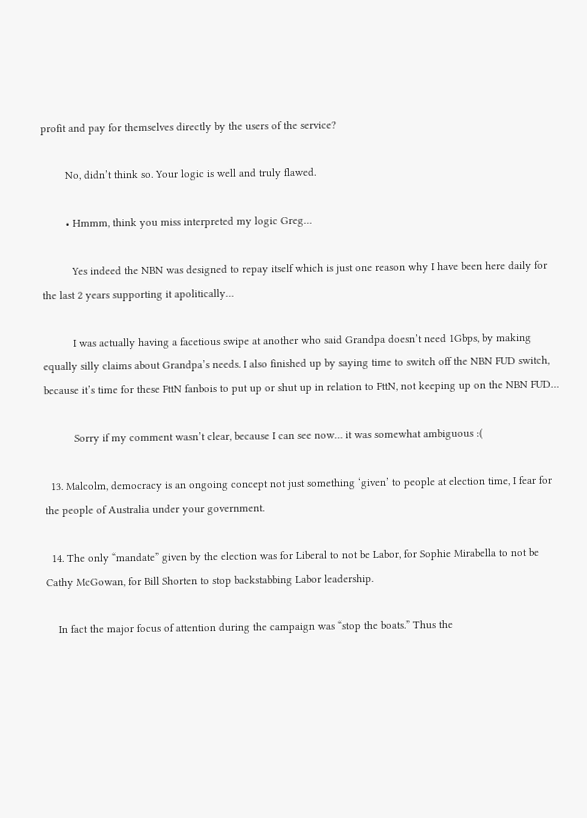profit and pay for themselves directly by the users of the service?

        No, didn’t think so. Your logic is well and truly flawed.

        • Hmmm, think you miss interpreted my logic Greg…

          Yes indeed the NBN was designed to repay itself which is just one reason why I have been here daily for the last 2 years supporting it apolitically…

          I was actually having a facetious swipe at another who said Grandpa doesn’t need 1Gbps, by making equally silly claims about Grandpa’s needs. I also finished up by saying time to switch off the NBN FUD switch, because it’s time for these FttN fanbois to put up or shut up in relation to FttN, not keeping up on the NBN FUD…

          Sorry if my comment wasn’t clear, because I can see now… it was somewhat ambiguous :(

  13. Malcolm, democracy is an ongoing concept not just something ‘given’ to people at election time, I fear for the people of Australia under your government.

  14. The only “mandate” given by the election was for Liberal to not be Labor, for Sophie Mirabella to not be Cathy McGowan, for Bill Shorten to stop backstabbing Labor leadership.

    In fact the major focus of attention during the campaign was “stop the boats.” Thus the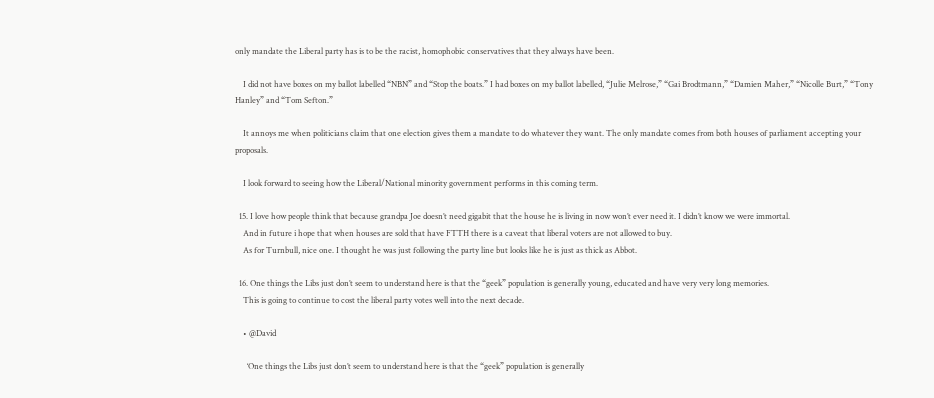only mandate the Liberal party has is to be the racist, homophobic conservatives that they always have been.

    I did not have boxes on my ballot labelled “NBN” and “Stop the boats.” I had boxes on my ballot labelled, “Julie Melrose,” “Gai Brodtmann,” “Damien Maher,” “Nicolle Burt,” “Tony Hanley” and “Tom Sefton.”

    It annoys me when politicians claim that one election gives them a mandate to do whatever they want. The only mandate comes from both houses of parliament accepting your proposals.

    I look forward to seeing how the Liberal/National minority government performs in this coming term.

  15. I love how people think that because grandpa Joe doesn’t need gigabit that the house he is living in now won’t ever need it. I didn’t know we were immortal.
    And in future i hope that when houses are sold that have FTTH there is a caveat that liberal voters are not allowed to buy.
    As for Turnbull, nice one. I thought he was just following the party line but looks like he is just as thick as Abbot.

  16. One things the Libs just don’t seem to understand here is that the “geek” population is generally young, educated and have very very long memories.
    This is going to continue to cost the liberal party votes well into the next decade.

    • @David

      ‘One things the Libs just don’t seem to understand here is that the “geek” population is generally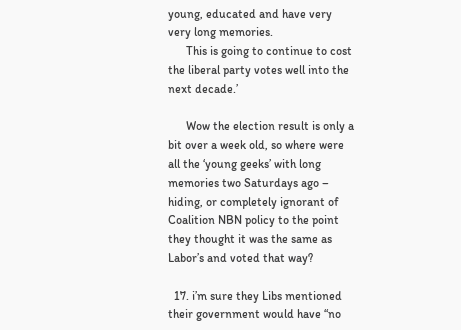young, educated and have very very long memories.
      This is going to continue to cost the liberal party votes well into the next decade.’

      Wow the election result is only a bit over a week old, so where were all the ‘young geeks’ with long memories two Saturdays ago – hiding, or completely ignorant of Coalition NBN policy to the point they thought it was the same as Labor’s and voted that way?

  17. i’m sure they Libs mentioned their government would have “no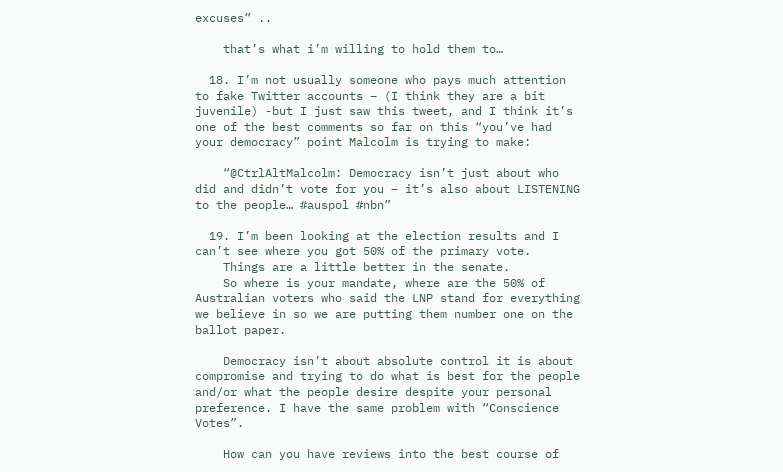excuses” ..

    that’s what i’m willing to hold them to…

  18. I’m not usually someone who pays much attention to fake Twitter accounts – (I think they are a bit juvenile) -but I just saw this tweet, and I think it’s one of the best comments so far on this “you’ve had your democracy” point Malcolm is trying to make:

    “@CtrlAltMalcolm: Democracy isn’t just about who did and didn’t vote for you – it’s also about LISTENING to the people… #auspol #nbn”

  19. I’m been looking at the election results and I can’t see where you got 50% of the primary vote.
    Things are a little better in the senate.
    So where is your mandate, where are the 50% of Australian voters who said the LNP stand for everything we believe in so we are putting them number one on the ballot paper.

    Democracy isn’t about absolute control it is about compromise and trying to do what is best for the people and/or what the people desire despite your personal preference. I have the same problem with “Conscience Votes”.

    How can you have reviews into the best course of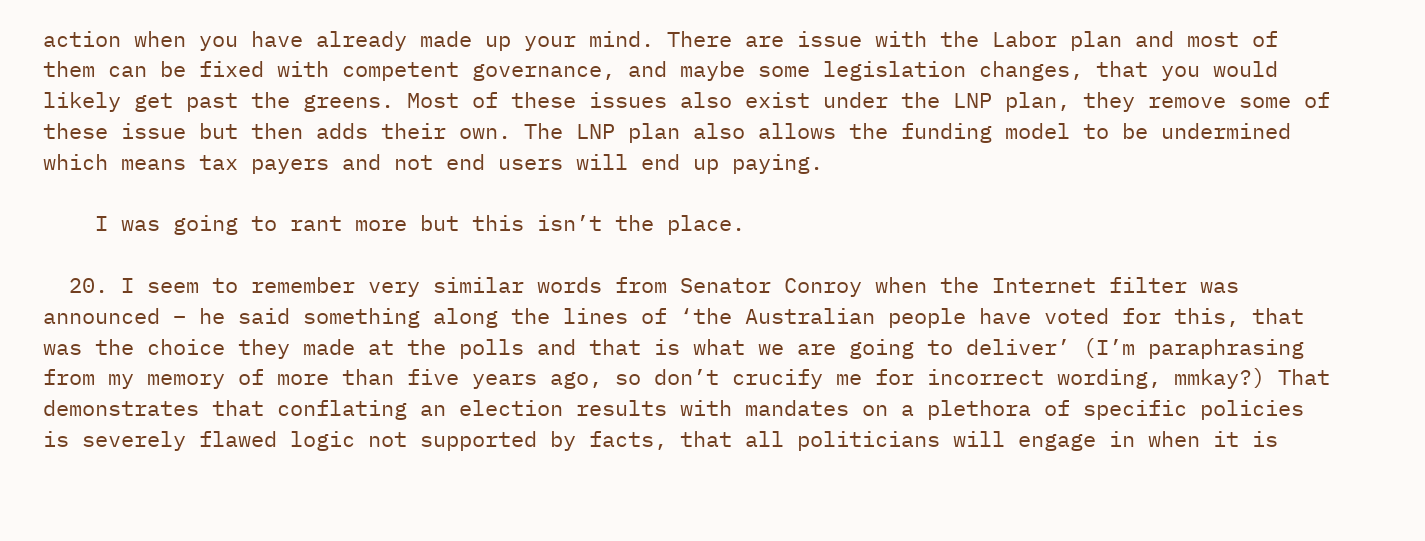action when you have already made up your mind. There are issue with the Labor plan and most of them can be fixed with competent governance, and maybe some legislation changes, that you would likely get past the greens. Most of these issues also exist under the LNP plan, they remove some of these issue but then adds their own. The LNP plan also allows the funding model to be undermined which means tax payers and not end users will end up paying.

    I was going to rant more but this isn’t the place.

  20. I seem to remember very similar words from Senator Conroy when the Internet filter was announced – he said something along the lines of ‘the Australian people have voted for this, that was the choice they made at the polls and that is what we are going to deliver’ (I’m paraphrasing from my memory of more than five years ago, so don’t crucify me for incorrect wording, mmkay?) That demonstrates that conflating an election results with mandates on a plethora of specific policies is severely flawed logic not supported by facts, that all politicians will engage in when it is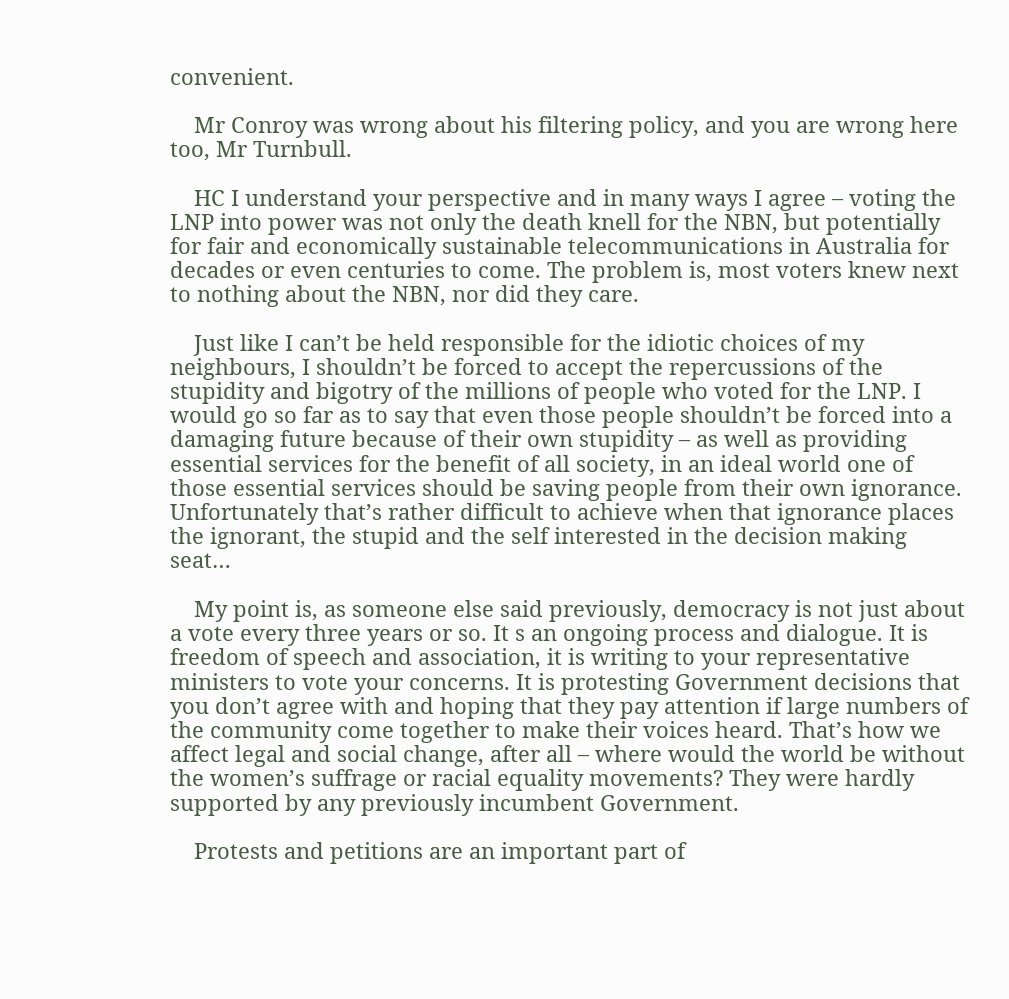convenient.

    Mr Conroy was wrong about his filtering policy, and you are wrong here too, Mr Turnbull.

    HC I understand your perspective and in many ways I agree – voting the LNP into power was not only the death knell for the NBN, but potentially for fair and economically sustainable telecommunications in Australia for decades or even centuries to come. The problem is, most voters knew next to nothing about the NBN, nor did they care.

    Just like I can’t be held responsible for the idiotic choices of my neighbours, I shouldn’t be forced to accept the repercussions of the stupidity and bigotry of the millions of people who voted for the LNP. I would go so far as to say that even those people shouldn’t be forced into a damaging future because of their own stupidity – as well as providing essential services for the benefit of all society, in an ideal world one of those essential services should be saving people from their own ignorance. Unfortunately that’s rather difficult to achieve when that ignorance places the ignorant, the stupid and the self interested in the decision making seat…

    My point is, as someone else said previously, democracy is not just about a vote every three years or so. It s an ongoing process and dialogue. It is freedom of speech and association, it is writing to your representative ministers to vote your concerns. It is protesting Government decisions that you don’t agree with and hoping that they pay attention if large numbers of the community come together to make their voices heard. That’s how we affect legal and social change, after all – where would the world be without the women’s suffrage or racial equality movements? They were hardly supported by any previously incumbent Government.

    Protests and petitions are an important part of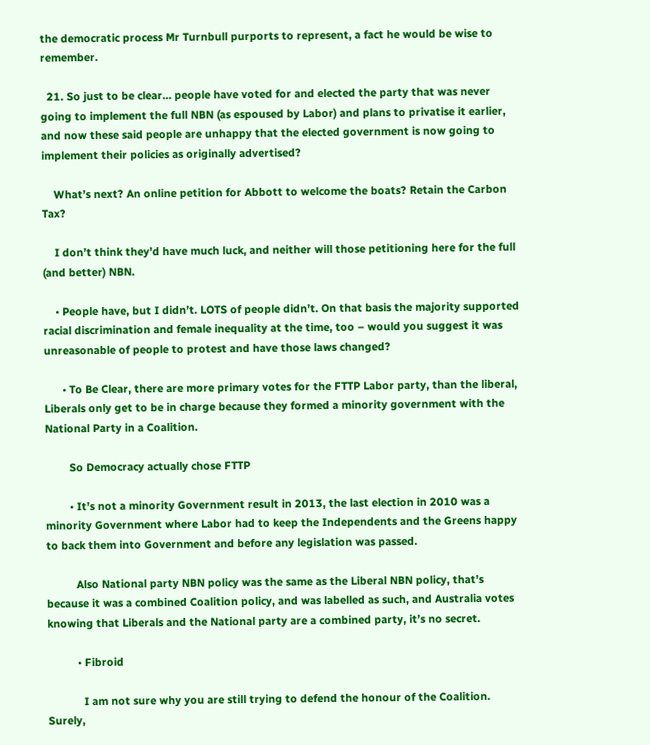the democratic process Mr Turnbull purports to represent, a fact he would be wise to remember.

  21. So just to be clear… people have voted for and elected the party that was never going to implement the full NBN (as espoused by Labor) and plans to privatise it earlier, and now these said people are unhappy that the elected government is now going to implement their policies as originally advertised?

    What’s next? An online petition for Abbott to welcome the boats? Retain the Carbon Tax?

    I don’t think they’d have much luck, and neither will those petitioning here for the full (and better) NBN.

    • People have, but I didn’t. LOTS of people didn’t. On that basis the majority supported racial discrimination and female inequality at the time, too – would you suggest it was unreasonable of people to protest and have those laws changed?

      • To Be Clear, there are more primary votes for the FTTP Labor party, than the liberal, Liberals only get to be in charge because they formed a minority government with the National Party in a Coalition.

        So Democracy actually chose FTTP

        • It’s not a minority Government result in 2013, the last election in 2010 was a minority Government where Labor had to keep the Independents and the Greens happy to back them into Government and before any legislation was passed.

          Also National party NBN policy was the same as the Liberal NBN policy, that’s because it was a combined Coalition policy, and was labelled as such, and Australia votes knowing that Liberals and the National party are a combined party, it’s no secret.

          • Fibroid

            I am not sure why you are still trying to defend the honour of the Coalition. Surely,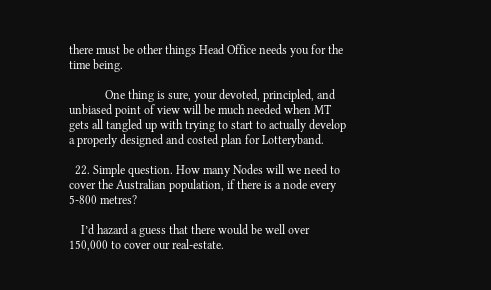there must be other things Head Office needs you for the time being.

            One thing is sure, your devoted, principled, and unbiased point of view will be much needed when MT gets all tangled up with trying to start to actually develop a properly designed and costed plan for Lotteryband.

  22. Simple question. How many Nodes will we need to cover the Australian population, if there is a node every 5-800 metres?

    I’d hazard a guess that there would be well over 150,000 to cover our real-estate.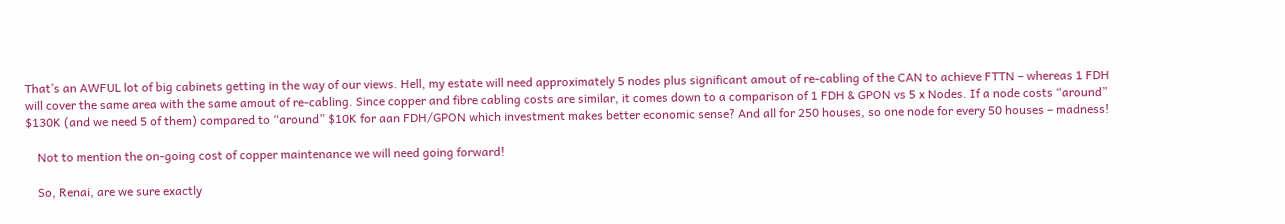That’s an AWFUL lot of big cabinets getting in the way of our views. Hell, my estate will need approximately 5 nodes plus significant amout of re-cabling of the CAN to achieve FTTN – whereas 1 FDH will cover the same area with the same amout of re-cabling. Since copper and fibre cabling costs are similar, it comes down to a comparison of 1 FDH & GPON vs 5 x Nodes. If a node costs “around” $130K (and we need 5 of them) compared to “around” $10K for aan FDH/GPON which investment makes better economic sense? And all for 250 houses, so one node for every 50 houses – madness!

    Not to mention the on-going cost of copper maintenance we will need going forward!

    So, Renai, are we sure exactly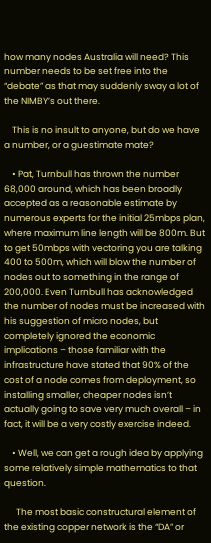how many nodes Australia will need? This number needs to be set free into the “debate” as that may suddenly sway a lot of the NIMBY’s out there.

    This is no insult to anyone, but do we have a number, or a guestimate mate?

    • Pat, Turnbull has thrown the number 68,000 around, which has been broadly accepted as a reasonable estimate by numerous experts for the initial 25mbps plan, where maximum line length will be 800m. But to get 50mbps with vectoring you are talking 400 to 500m, which will blow the number of nodes out to something in the range of 200,000. Even Turnbull has acknowledged the number of nodes must be increased with his suggestion of micro nodes, but completely ignored the economic implications – those familiar with the infrastructure have stated that 90% of the cost of a node comes from deployment, so installing smaller, cheaper nodes isn’t actually going to save very much overall – in fact, it will be a very costly exercise indeed.

    • Well, we can get a rough idea by applying some relatively simple mathematics to that question.

      The most basic constructural element of the existing copper network is the “DA” or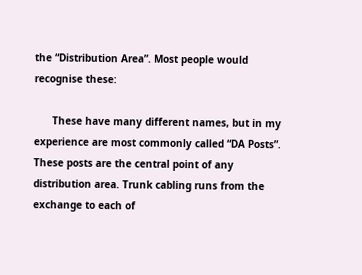the “Distribution Area”. Most people would recognise these:

      These have many different names, but in my experience are most commonly called “DA Posts”. These posts are the central point of any distribution area. Trunk cabling runs from the exchange to each of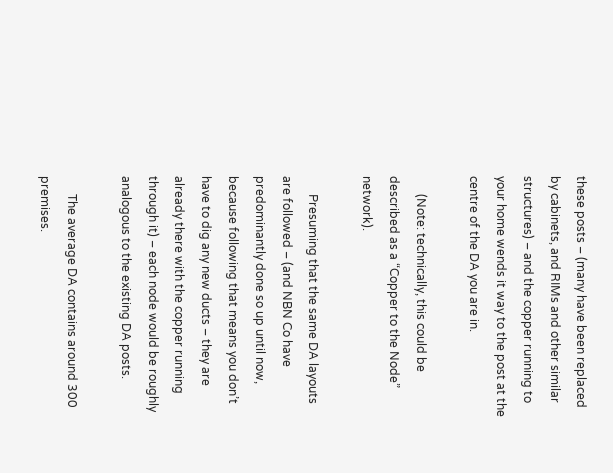these posts – (many have been replaced by cabinets, and RIMs and other similar structures) – and the copper running to your home wends it way to the post at the centre of the DA you are in.

      (Note: technically, this could be described as a “Copper to the Node” network).

      Presuming that the same DA layouts are followed – (and NBN Co have predominantly done so up until now, because following that means you don’t have to dig any new ducts – they are already there with the copper running through it) – each node would be roughly analogous to the existing DA posts.

      The average DA contains around 300 premises.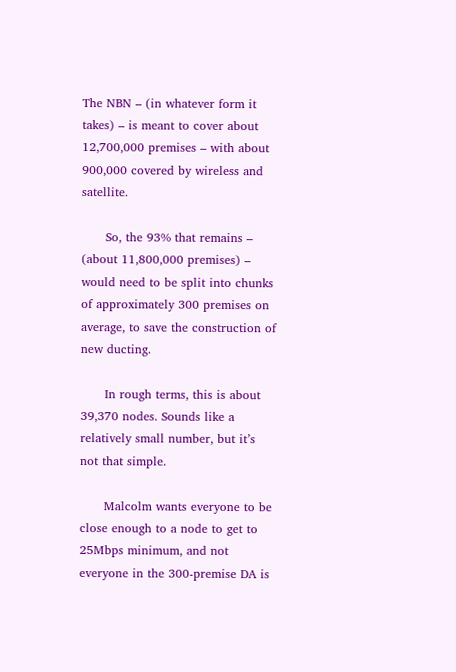The NBN – (in whatever form it takes) – is meant to cover about 12,700,000 premises – with about 900,000 covered by wireless and satellite.

      So, the 93% that remains – (about 11,800,000 premises) – would need to be split into chunks of approximately 300 premises on average, to save the construction of new ducting.

      In rough terms, this is about 39,370 nodes. Sounds like a relatively small number, but it’s not that simple.

      Malcolm wants everyone to be close enough to a node to get to 25Mbps minimum, and not everyone in the 300-premise DA is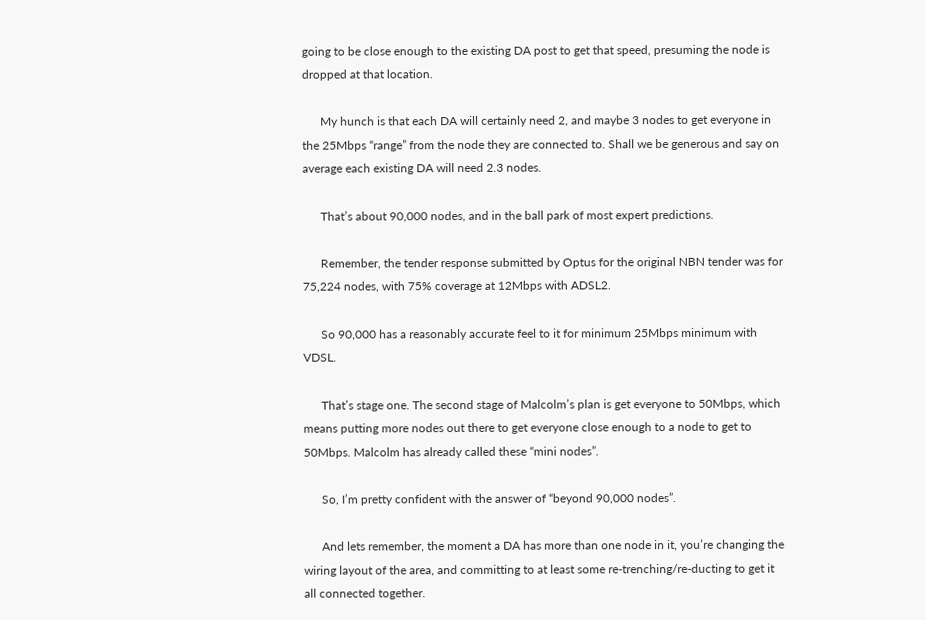going to be close enough to the existing DA post to get that speed, presuming the node is dropped at that location.

      My hunch is that each DA will certainly need 2, and maybe 3 nodes to get everyone in the 25Mbps “range” from the node they are connected to. Shall we be generous and say on average each existing DA will need 2.3 nodes.

      That’s about 90,000 nodes, and in the ball park of most expert predictions.

      Remember, the tender response submitted by Optus for the original NBN tender was for 75,224 nodes, with 75% coverage at 12Mbps with ADSL2.

      So 90,000 has a reasonably accurate feel to it for minimum 25Mbps minimum with VDSL.

      That’s stage one. The second stage of Malcolm’s plan is get everyone to 50Mbps, which means putting more nodes out there to get everyone close enough to a node to get to 50Mbps. Malcolm has already called these “mini nodes”.

      So, I’m pretty confident with the answer of “beyond 90,000 nodes”.

      And lets remember, the moment a DA has more than one node in it, you’re changing the wiring layout of the area, and committing to at least some re-trenching/re-ducting to get it all connected together.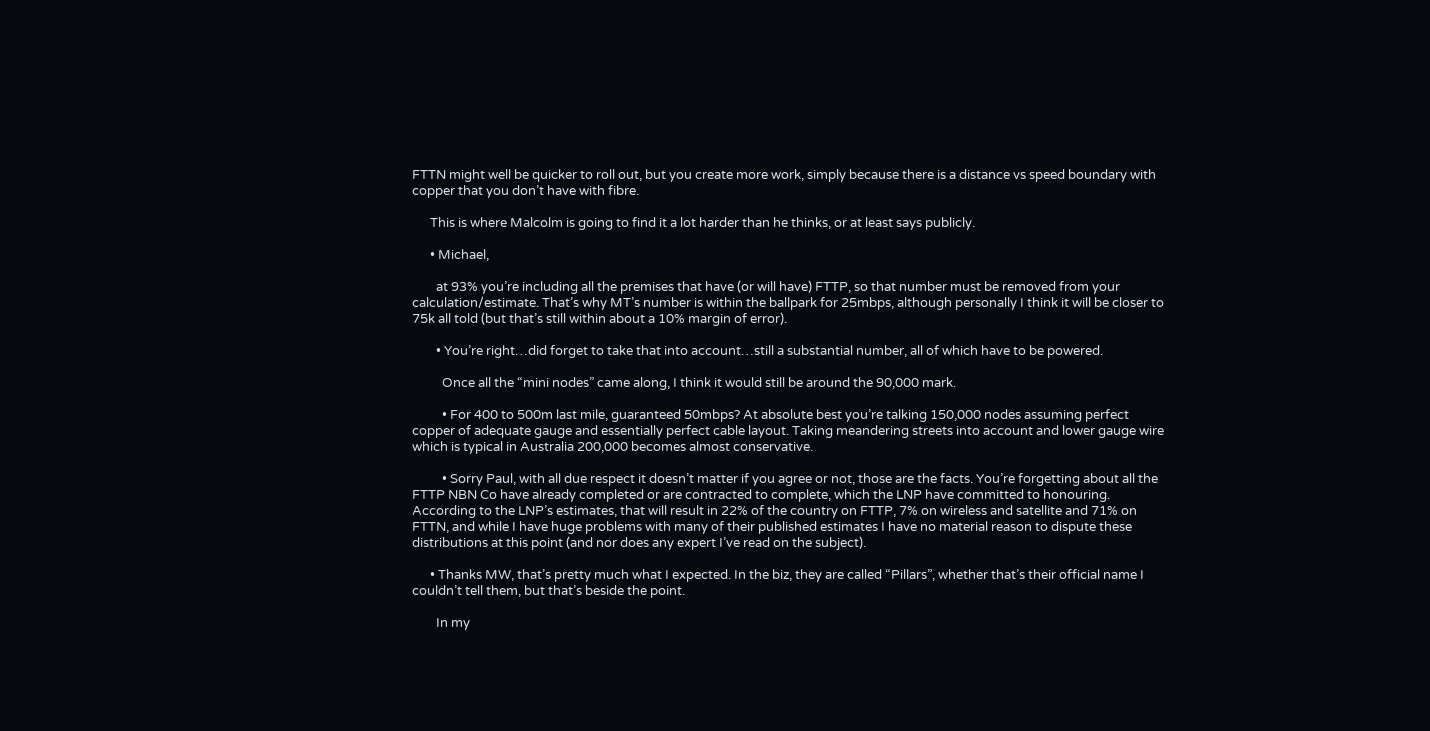FTTN might well be quicker to roll out, but you create more work, simply because there is a distance vs speed boundary with copper that you don’t have with fibre.

      This is where Malcolm is going to find it a lot harder than he thinks, or at least says publicly.

      • Michael,

        at 93% you’re including all the premises that have (or will have) FTTP, so that number must be removed from your calculation/estimate. That’s why MT’s number is within the ballpark for 25mbps, although personally I think it will be closer to 75k all told (but that’s still within about a 10% margin of error).

        • You’re right…did forget to take that into account…still a substantial number, all of which have to be powered.

          Once all the “mini nodes” came along, I think it would still be around the 90,000 mark.

          • For 400 to 500m last mile, guaranteed 50mbps? At absolute best you’re talking 150,000 nodes assuming perfect copper of adequate gauge and essentially perfect cable layout. Taking meandering streets into account and lower gauge wire which is typical in Australia 200,000 becomes almost conservative.

          • Sorry Paul, with all due respect it doesn’t matter if you agree or not, those are the facts. You’re forgetting about all the FTTP NBN Co have already completed or are contracted to complete, which the LNP have committed to honouring. According to the LNP’s estimates, that will result in 22% of the country on FTTP, 7% on wireless and satellite and 71% on FTTN, and while I have huge problems with many of their published estimates I have no material reason to dispute these distributions at this point (and nor does any expert I’ve read on the subject).

      • Thanks MW, that’s pretty much what I expected. In the biz, they are called “Pillars”, whether that’s their official name I couldn’t tell them, but that’s beside the point.

        In my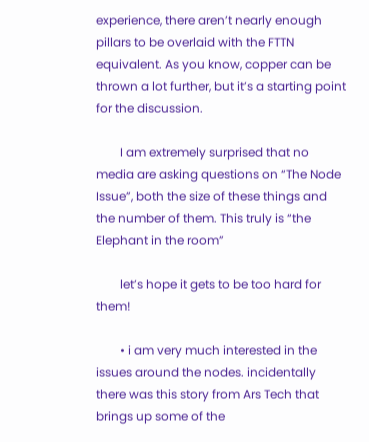experience, there aren’t nearly enough pillars to be overlaid with the FTTN equivalent. As you know, copper can be thrown a lot further, but it’s a starting point for the discussion.

        I am extremely surprised that no media are asking questions on “The Node Issue”, both the size of these things and the number of them. This truly is “the Elephant in the room”

        let’s hope it gets to be too hard for them!

        • i am very much interested in the issues around the nodes. incidentally there was this story from Ars Tech that brings up some of the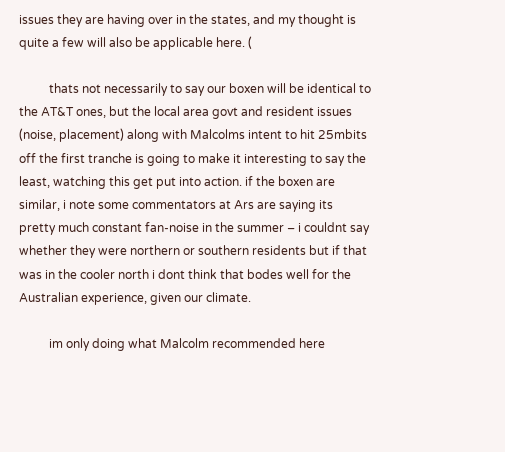issues they are having over in the states, and my thought is quite a few will also be applicable here. (

          thats not necessarily to say our boxen will be identical to the AT&T ones, but the local area govt and resident issues (noise, placement) along with Malcolms intent to hit 25mbits off the first tranche is going to make it interesting to say the least, watching this get put into action. if the boxen are similar, i note some commentators at Ars are saying its pretty much constant fan-noise in the summer – i couldnt say whether they were northern or southern residents but if that was in the cooler north i dont think that bodes well for the Australian experience, given our climate.

          im only doing what Malcolm recommended here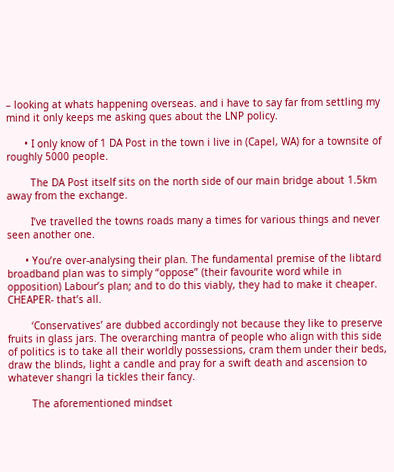– looking at whats happening overseas. and i have to say far from settling my mind it only keeps me asking ques about the LNP policy.

      • I only know of 1 DA Post in the town i live in (Capel, WA) for a townsite of roughly 5000 people.

        The DA Post itself sits on the north side of our main bridge about 1.5km away from the exchange.

        I’ve travelled the towns roads many a times for various things and never seen another one.

      • You’re over-analysing their plan. The fundamental premise of the libtard broadband plan was to simply “oppose” (their favourite word while in opposition) Labour’s plan; and to do this viably, they had to make it cheaper. CHEAPER- that’s all.

        ‘Conservatives’ are dubbed accordingly not because they like to preserve fruits in glass jars. The overarching mantra of people who align with this side of politics is to take all their worldly possessions, cram them under their beds, draw the blinds, light a candle and pray for a swift death and ascension to whatever shangri la tickles their fancy.

        The aforementioned mindset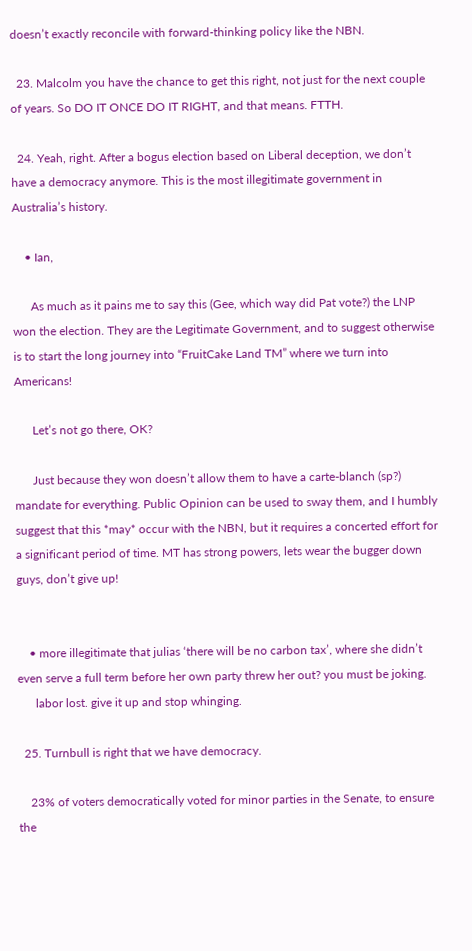doesn’t exactly reconcile with forward-thinking policy like the NBN.

  23. Malcolm you have the chance to get this right, not just for the next couple of years. So DO IT ONCE DO IT RIGHT, and that means. FTTH.

  24. Yeah, right. After a bogus election based on Liberal deception, we don’t have a democracy anymore. This is the most illegitimate government in Australia’s history.

    • Ian,

      As much as it pains me to say this (Gee, which way did Pat vote?) the LNP won the election. They are the Legitimate Government, and to suggest otherwise is to start the long journey into “FruitCake Land TM” where we turn into Americans!

      Let’s not go there, OK?

      Just because they won doesn’t allow them to have a carte-blanch (sp?) mandate for everything. Public Opinion can be used to sway them, and I humbly suggest that this *may* occur with the NBN, but it requires a concerted effort for a significant period of time. MT has strong powers, lets wear the bugger down guys, don’t give up!


    • more illegitimate that julias ‘there will be no carbon tax’, where she didn’t even serve a full term before her own party threw her out? you must be joking.
      labor lost. give it up and stop whinging.

  25. Turnbull is right that we have democracy.

    23% of voters democratically voted for minor parties in the Senate, to ensure the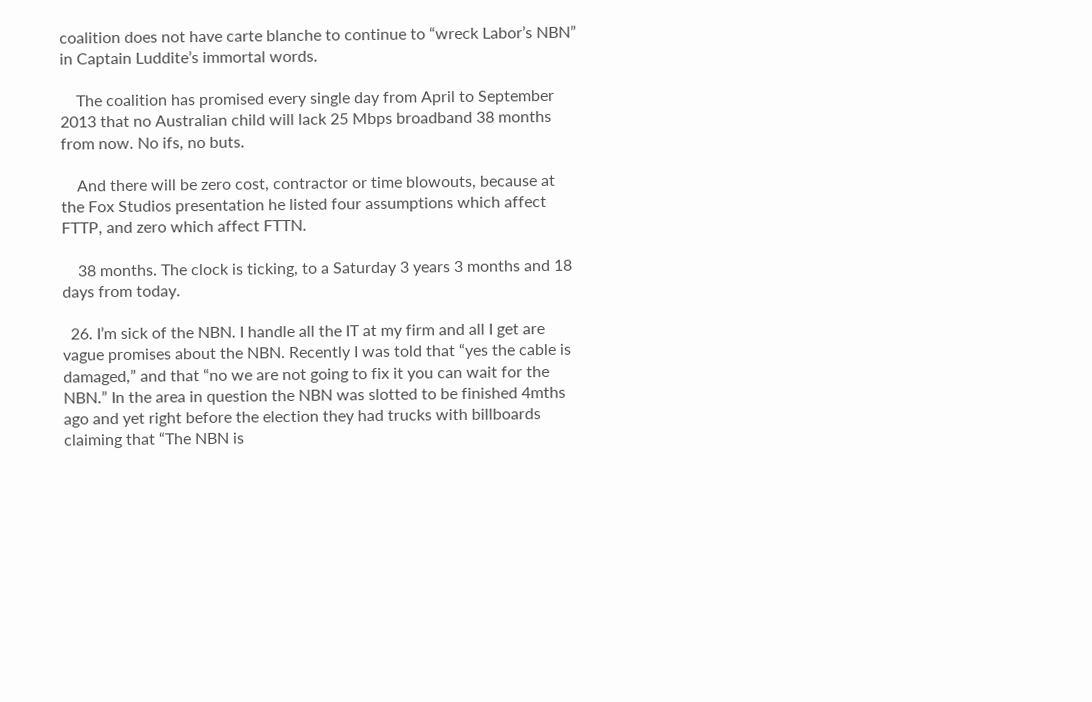coalition does not have carte blanche to continue to “wreck Labor’s NBN” in Captain Luddite’s immortal words.

    The coalition has promised every single day from April to September 2013 that no Australian child will lack 25 Mbps broadband 38 months from now. No ifs, no buts.

    And there will be zero cost, contractor or time blowouts, because at the Fox Studios presentation he listed four assumptions which affect FTTP, and zero which affect FTTN.

    38 months. The clock is ticking, to a Saturday 3 years 3 months and 18 days from today.

  26. I’m sick of the NBN. I handle all the IT at my firm and all I get are vague promises about the NBN. Recently I was told that “yes the cable is damaged,” and that “no we are not going to fix it you can wait for the NBN.” In the area in question the NBN was slotted to be finished 4mths ago and yet right before the election they had trucks with billboards claiming that “The NBN is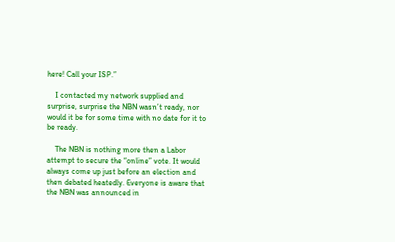here! Call your ISP.”

    I contacted my network supplied and surprise, surprise the NBN wasn’t ready, nor would it be for some time with no date for it to be ready.

    The NBN is nothing more then a Labor attempt to secure the “online” vote. It would always come up just before an election and then debated heatedly. Everyone is aware that the NBN was announced in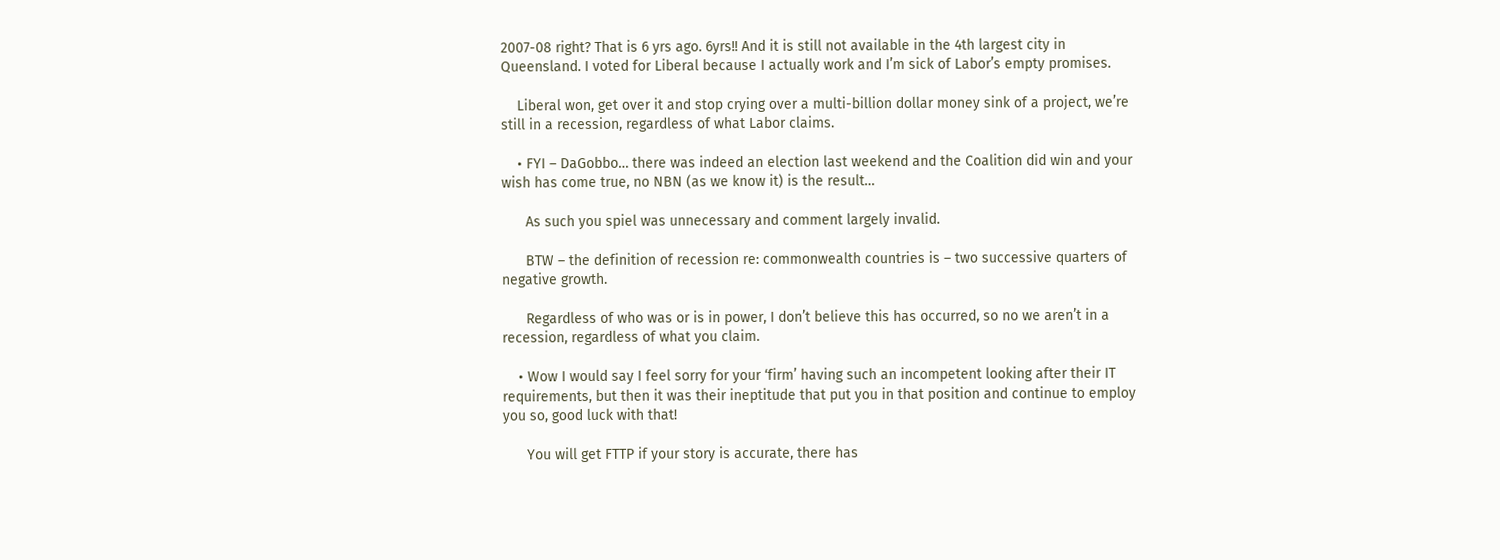2007-08 right? That is 6 yrs ago. 6yrs!! And it is still not available in the 4th largest city in Queensland. I voted for Liberal because I actually work and I’m sick of Labor’s empty promises.

    Liberal won, get over it and stop crying over a multi-billion dollar money sink of a project, we’re still in a recession, regardless of what Labor claims.

    • FYI – DaGobbo… there was indeed an election last weekend and the Coalition did win and your wish has come true, no NBN (as we know it) is the result…

      As such you spiel was unnecessary and comment largely invalid.

      BTW – the definition of recession re: commonwealth countries is – two successive quarters of negative growth.

      Regardless of who was or is in power, I don’t believe this has occurred, so no we aren’t in a recession, regardless of what you claim.

    • Wow I would say I feel sorry for your ‘firm’ having such an incompetent looking after their IT requirements, but then it was their ineptitude that put you in that position and continue to employ you so, good luck with that!

      You will get FTTP if your story is accurate, there has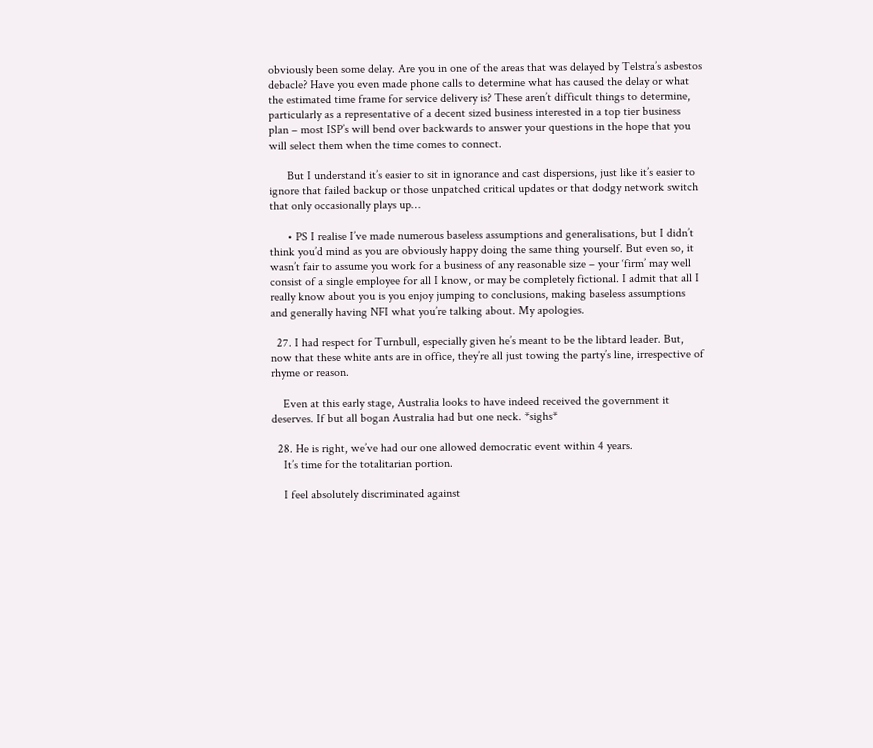obviously been some delay. Are you in one of the areas that was delayed by Telstra’s asbestos debacle? Have you even made phone calls to determine what has caused the delay or what the estimated time frame for service delivery is? These aren’t difficult things to determine, particularly as a representative of a decent sized business interested in a top tier business plan – most ISP’s will bend over backwards to answer your questions in the hope that you will select them when the time comes to connect.

      But I understand it’s easier to sit in ignorance and cast dispersions, just like it’s easier to ignore that failed backup or those unpatched critical updates or that dodgy network switch that only occasionally plays up…

      • PS I realise I’ve made numerous baseless assumptions and generalisations, but I didn’t think you’d mind as you are obviously happy doing the same thing yourself. But even so, it wasn’t fair to assume you work for a business of any reasonable size – your ‘firm’ may well consist of a single employee for all I know, or may be completely fictional. I admit that all I really know about you is you enjoy jumping to conclusions, making baseless assumptions and generally having NFI what you’re talking about. My apologies.

  27. I had respect for Turnbull, especially given he’s meant to be the libtard leader. But, now that these white ants are in office, they’re all just towing the party’s line, irrespective of rhyme or reason.

    Even at this early stage, Australia looks to have indeed received the government it deserves. If but all bogan Australia had but one neck. *sighs*

  28. He is right, we’ve had our one allowed democratic event within 4 years.
    It’s time for the totalitarian portion.

    I feel absolutely discriminated against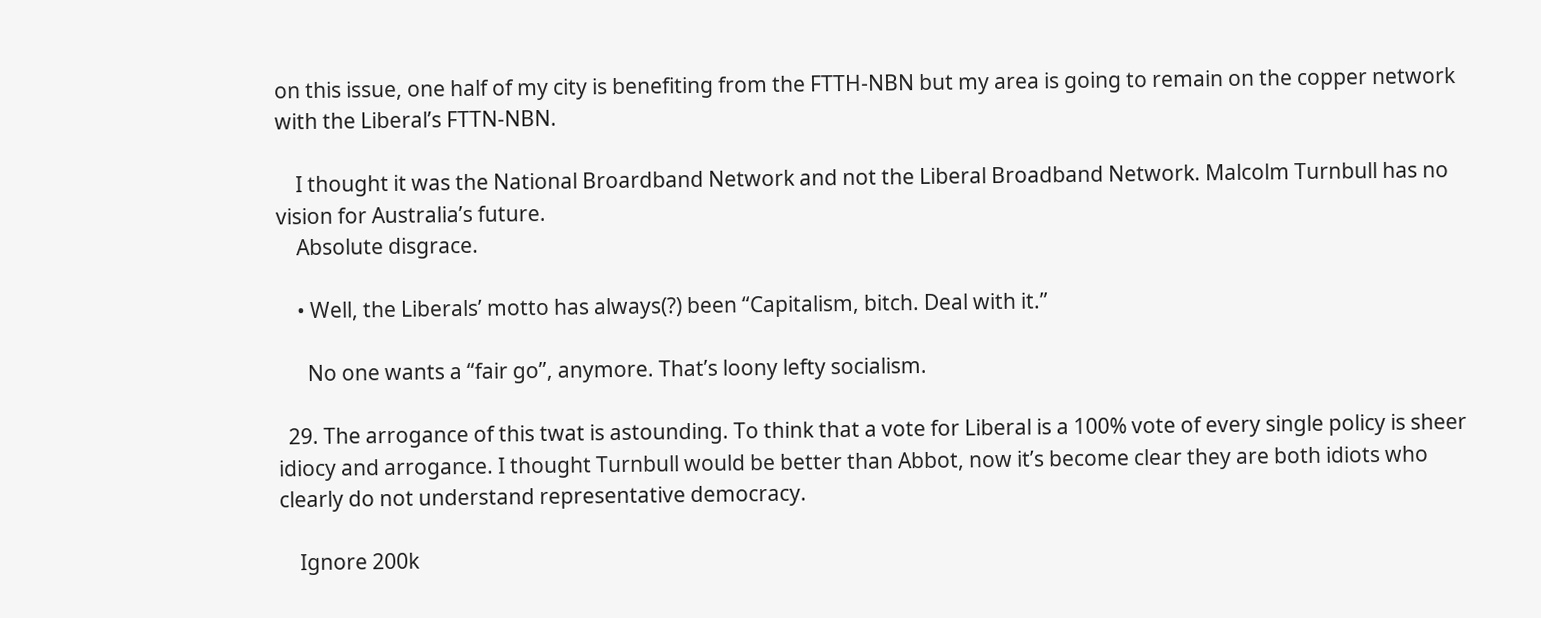on this issue, one half of my city is benefiting from the FTTH-NBN but my area is going to remain on the copper network with the Liberal’s FTTN-NBN.

    I thought it was the National Broardband Network and not the Liberal Broadband Network. Malcolm Turnbull has no vision for Australia’s future.
    Absolute disgrace.

    • Well, the Liberals’ motto has always(?) been “Capitalism, bitch. Deal with it.”

      No one wants a “fair go”, anymore. That’s loony lefty socialism.

  29. The arrogance of this twat is astounding. To think that a vote for Liberal is a 100% vote of every single policy is sheer idiocy and arrogance. I thought Turnbull would be better than Abbot, now it’s become clear they are both idiots who clearly do not understand representative democracy.

    Ignore 200k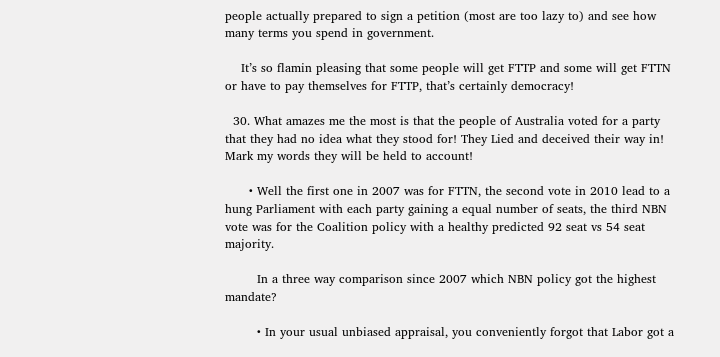people actually prepared to sign a petition (most are too lazy to) and see how many terms you spend in government.

    It’s so flamin pleasing that some people will get FTTP and some will get FTTN or have to pay themselves for FTTP, that’s certainly democracy!

  30. What amazes me the most is that the people of Australia voted for a party that they had no idea what they stood for! They Lied and deceived their way in! Mark my words they will be held to account!

      • Well the first one in 2007 was for FTTN, the second vote in 2010 lead to a hung Parliament with each party gaining a equal number of seats, the third NBN vote was for the Coalition policy with a healthy predicted 92 seat vs 54 seat majority.

        In a three way comparison since 2007 which NBN policy got the highest mandate?

        • In your usual unbiased appraisal, you conveniently forgot that Labor got a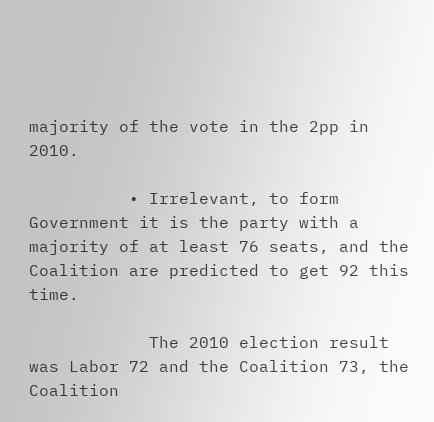majority of the vote in the 2pp in 2010.

          • Irrelevant, to form Government it is the party with a majority of at least 76 seats, and the Coalition are predicted to get 92 this time.

            The 2010 election result was Labor 72 and the Coalition 73, the Coalition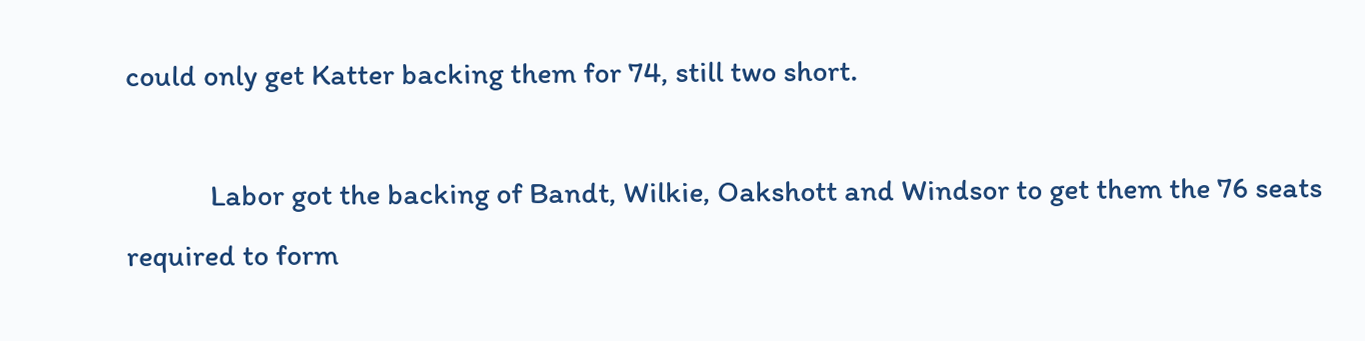could only get Katter backing them for 74, still two short.

            Labor got the backing of Bandt, Wilkie, Oakshott and Windsor to get them the 76 seats required to form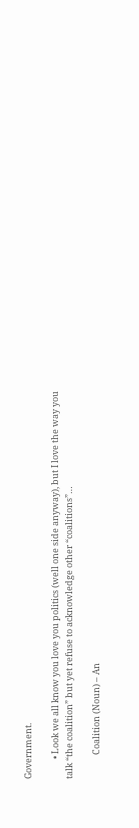Government.

          • Look we all know you love you politics (well one side anyway), but I love the way you talk “the coalition” but yet refuse to acknowledge other “coalitions”…

            Coalition (Noun) – An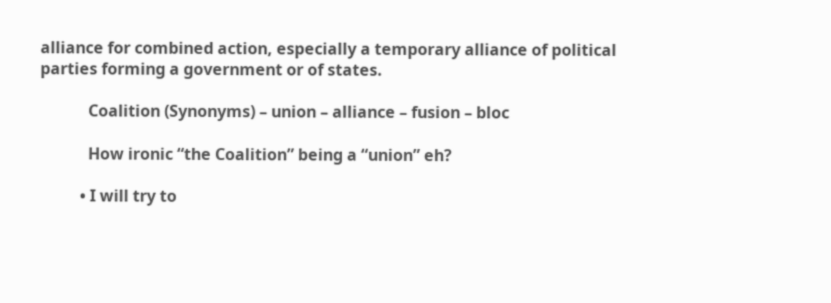alliance for combined action, especially a temporary alliance of political parties forming a government or of states.

            Coalition (Synonyms) – union – alliance – fusion – bloc

            How ironic “the Coalition” being a “union” eh?

          • I will try to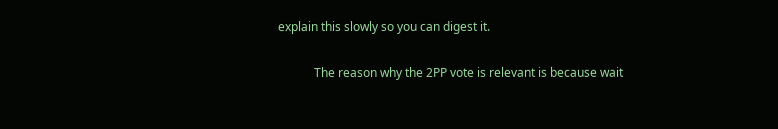explain this slowly so you can digest it.

            The reason why the 2PP vote is relevant is because wait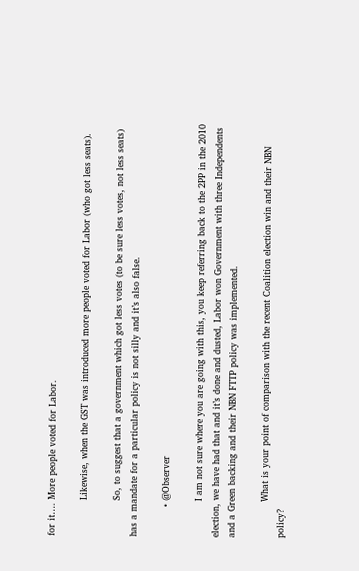for it…. More people voted for Labor.

            Likewise, when the GST was introduced more people voted for Labor (who got less seats).

            So, to suggest that a government which got less votes (to be sure less votes, not less seats) has a mandate for a particular policy is not silly and it’s also false.

          • @Observer

            I am not sure where you are going with this, you keep referring back to the 2PP in the 2010 election, we have had that and it’s done and dusted, Labor won Government with three Independents and a Green backing and their NBN FTTP policy was implemented.

            What is your point of comparison with the recent Coalition election win and their NBN policy?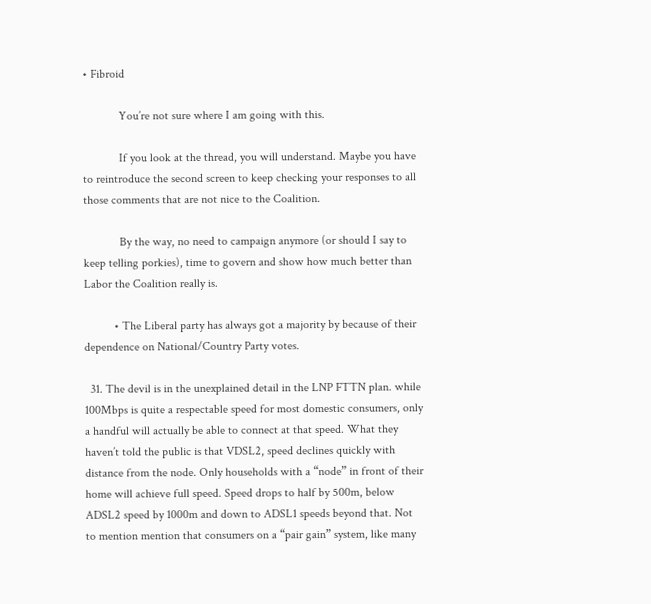• Fibroid

            You’re not sure where I am going with this.

            If you look at the thread, you will understand. Maybe you have to reintroduce the second screen to keep checking your responses to all those comments that are not nice to the Coalition.

            By the way, no need to campaign anymore (or should I say to keep telling porkies), time to govern and show how much better than Labor the Coalition really is.

          • The Liberal party has always got a majority by because of their dependence on National/Country Party votes.

  31. The devil is in the unexplained detail in the LNP FTTN plan. while 100Mbps is quite a respectable speed for most domestic consumers, only a handful will actually be able to connect at that speed. What they haven’t told the public is that VDSL2, speed declines quickly with distance from the node. Only households with a “node” in front of their home will achieve full speed. Speed drops to half by 500m, below ADSL2 speed by 1000m and down to ADSL1 speeds beyond that. Not to mention mention that consumers on a “pair gain” system, like many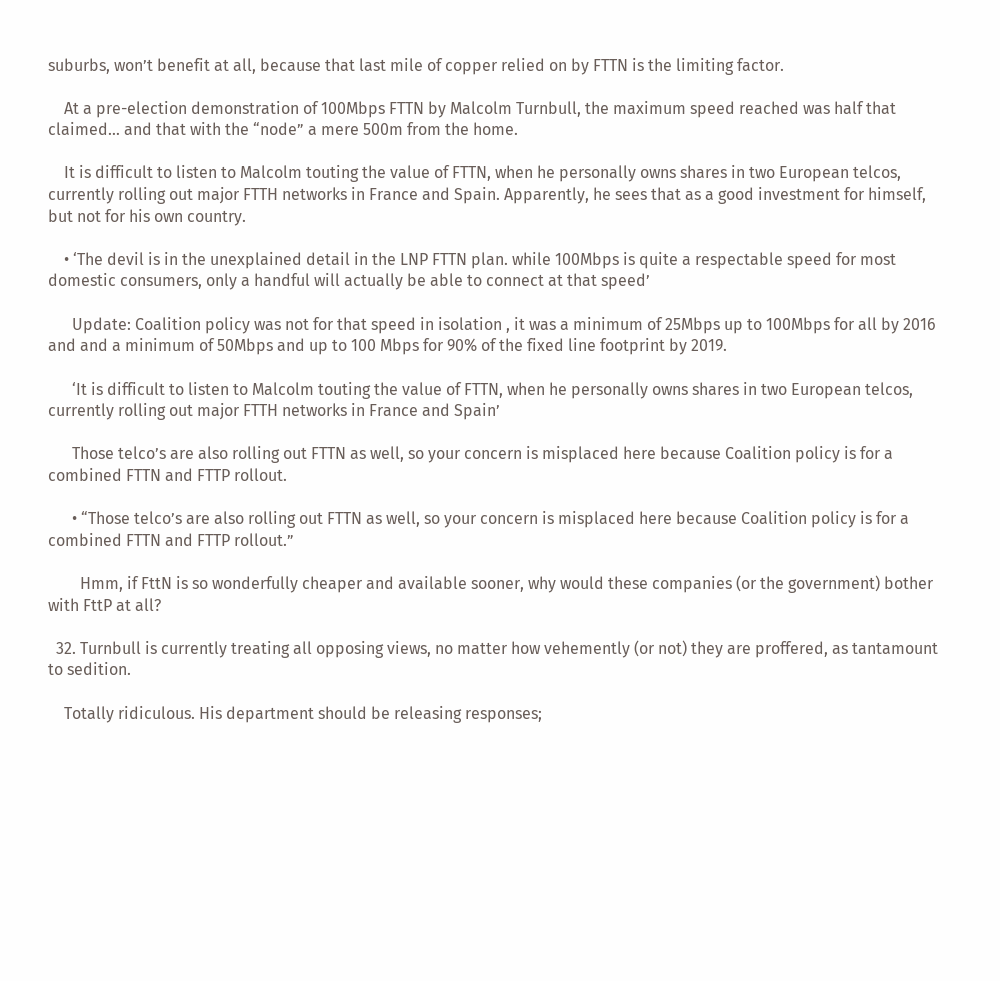suburbs, won’t benefit at all, because that last mile of copper relied on by FTTN is the limiting factor.

    At a pre-election demonstration of 100Mbps FTTN by Malcolm Turnbull, the maximum speed reached was half that claimed… and that with the “node” a mere 500m from the home.

    It is difficult to listen to Malcolm touting the value of FTTN, when he personally owns shares in two European telcos, currently rolling out major FTTH networks in France and Spain. Apparently, he sees that as a good investment for himself, but not for his own country.

    • ‘The devil is in the unexplained detail in the LNP FTTN plan. while 100Mbps is quite a respectable speed for most domestic consumers, only a handful will actually be able to connect at that speed’

      Update: Coalition policy was not for that speed in isolation , it was a minimum of 25Mbps up to 100Mbps for all by 2016 and and a minimum of 50Mbps and up to 100 Mbps for 90% of the fixed line footprint by 2019.

      ‘It is difficult to listen to Malcolm touting the value of FTTN, when he personally owns shares in two European telcos, currently rolling out major FTTH networks in France and Spain’

      Those telco’s are also rolling out FTTN as well, so your concern is misplaced here because Coalition policy is for a combined FTTN and FTTP rollout.

      • “Those telco’s are also rolling out FTTN as well, so your concern is misplaced here because Coalition policy is for a combined FTTN and FTTP rollout.”

        Hmm, if FttN is so wonderfully cheaper and available sooner, why would these companies (or the government) bother with FttP at all?

  32. Turnbull is currently treating all opposing views, no matter how vehemently (or not) they are proffered, as tantamount to sedition.

    Totally ridiculous. His department should be releasing responses;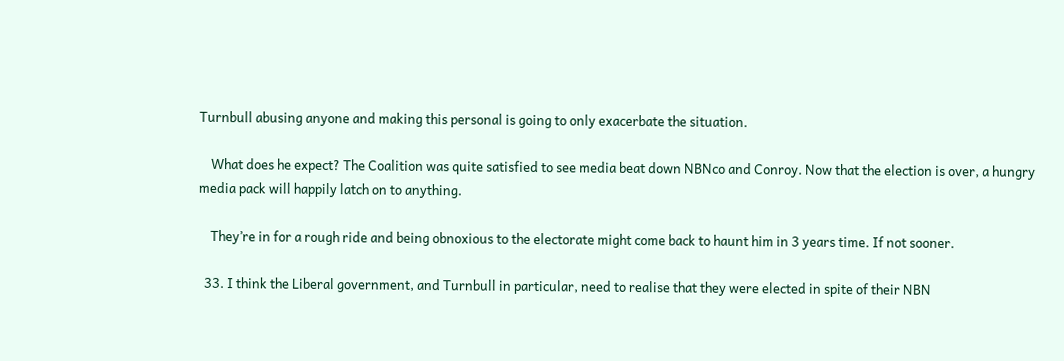Turnbull abusing anyone and making this personal is going to only exacerbate the situation.

    What does he expect? The Coalition was quite satisfied to see media beat down NBNco and Conroy. Now that the election is over, a hungry media pack will happily latch on to anything.

    They’re in for a rough ride and being obnoxious to the electorate might come back to haunt him in 3 years time. If not sooner.

  33. I think the Liberal government, and Turnbull in particular, need to realise that they were elected in spite of their NBN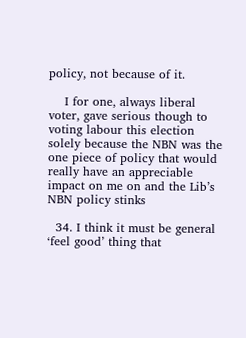policy, not because of it.

    I for one, always liberal voter, gave serious though to voting labour this election solely because the NBN was the one piece of policy that would really have an appreciable impact on me on and the Lib’s NBN policy stinks

  34. I think it must be general ‘feel good’ thing that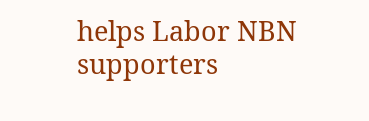helps Labor NBN supporters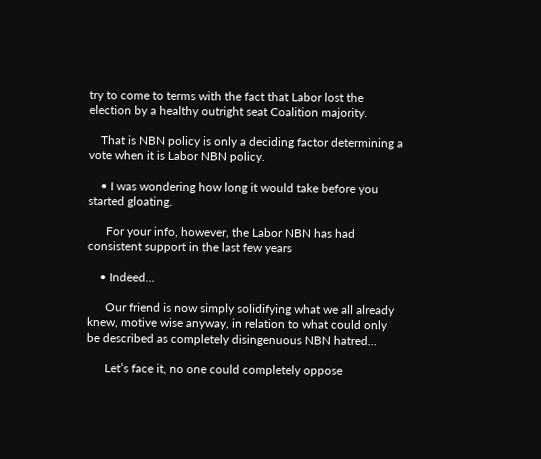try to come to terms with the fact that Labor lost the election by a healthy outright seat Coalition majority.

    That is NBN policy is only a deciding factor determining a vote when it is Labor NBN policy.

    • I was wondering how long it would take before you started gloating.

      For your info, however, the Labor NBN has had consistent support in the last few years

    • Indeed…

      Our friend is now simply solidifying what we all already knew, motive wise anyway, in relation to what could only be described as completely disingenuous NBN hatred…

      Let’s face it, no one could completely oppose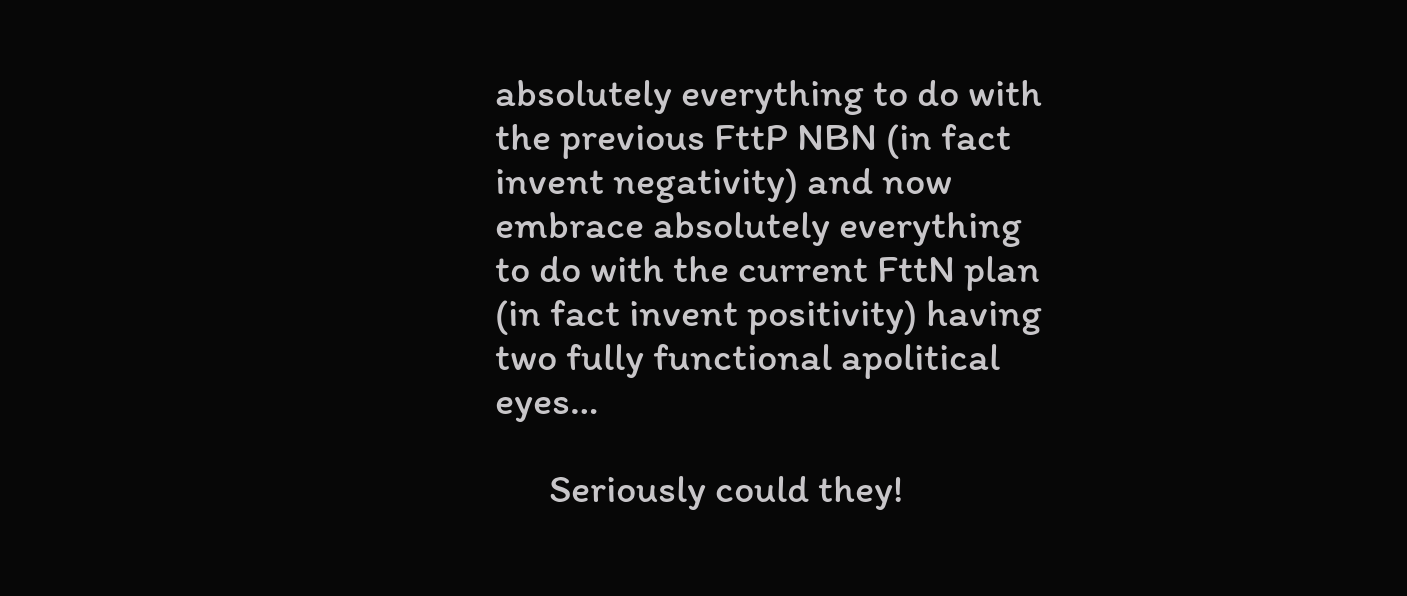absolutely everything to do with the previous FttP NBN (in fact invent negativity) and now embrace absolutely everything to do with the current FttN plan (in fact invent positivity) having two fully functional apolitical eyes…

      Seriously could they!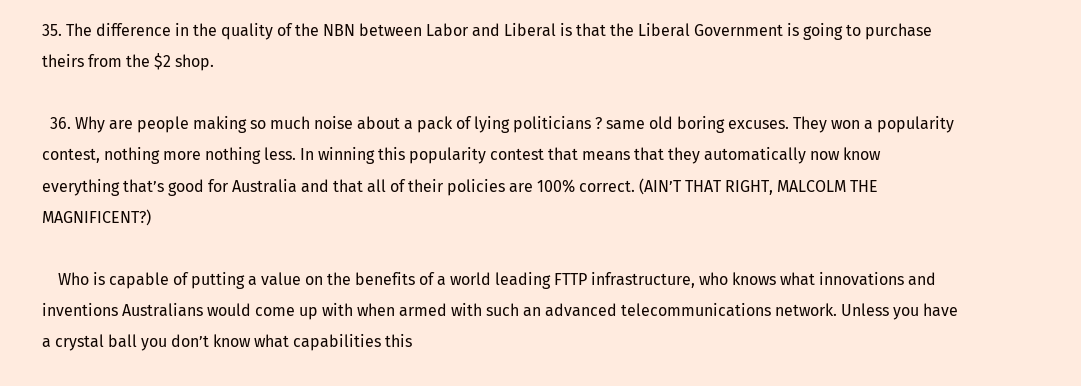35. The difference in the quality of the NBN between Labor and Liberal is that the Liberal Government is going to purchase theirs from the $2 shop.

  36. Why are people making so much noise about a pack of lying politicians ? same old boring excuses. They won a popularity contest, nothing more nothing less. In winning this popularity contest that means that they automatically now know everything that’s good for Australia and that all of their policies are 100% correct. (AIN’T THAT RIGHT, MALCOLM THE MAGNIFICENT?)

    Who is capable of putting a value on the benefits of a world leading FTTP infrastructure, who knows what innovations and inventions Australians would come up with when armed with such an advanced telecommunications network. Unless you have a crystal ball you don’t know what capabilities this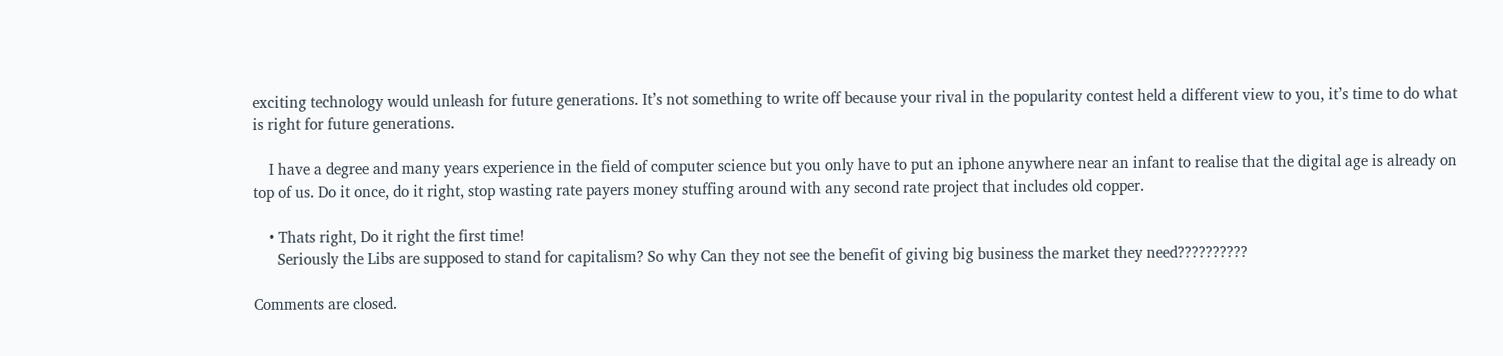exciting technology would unleash for future generations. It’s not something to write off because your rival in the popularity contest held a different view to you, it’s time to do what is right for future generations.

    I have a degree and many years experience in the field of computer science but you only have to put an iphone anywhere near an infant to realise that the digital age is already on top of us. Do it once, do it right, stop wasting rate payers money stuffing around with any second rate project that includes old copper.

    • Thats right, Do it right the first time!
      Seriously the Libs are supposed to stand for capitalism? So why Can they not see the benefit of giving big business the market they need??????????

Comments are closed.